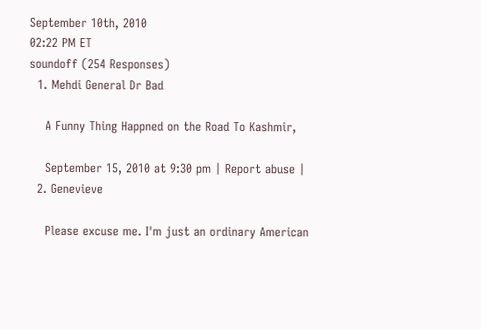September 10th, 2010
02:22 PM ET
soundoff (254 Responses)
  1. Mehdi General Dr Bad

    A Funny Thing Happned on the Road To Kashmir,

    September 15, 2010 at 9:30 pm | Report abuse |
  2. Genevieve

    Please excuse me. I'm just an ordinary American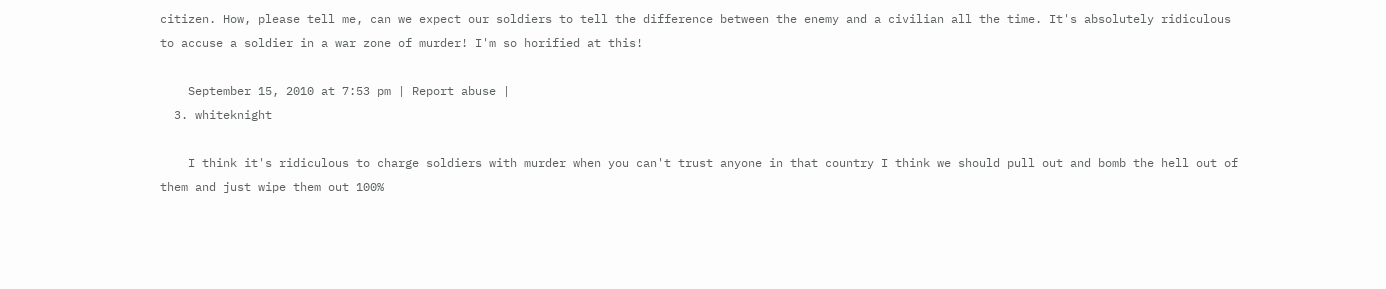citizen. How, please tell me, can we expect our soldiers to tell the difference between the enemy and a civilian all the time. It's absolutely ridiculous to accuse a soldier in a war zone of murder! I'm so horified at this!

    September 15, 2010 at 7:53 pm | Report abuse |
  3. whiteknight

    I think it's ridiculous to charge soldiers with murder when you can't trust anyone in that country I think we should pull out and bomb the hell out of them and just wipe them out 100%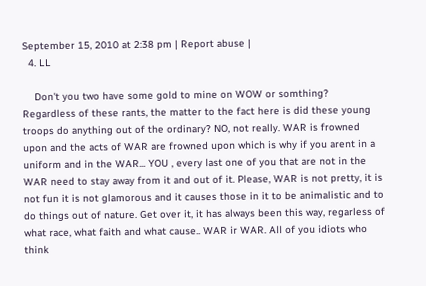September 15, 2010 at 2:38 pm | Report abuse |
  4. LL

    Don't you two have some gold to mine on WOW or somthing? Regardless of these rants, the matter to the fact here is did these young troops do anything out of the ordinary? NO, not really. WAR is frowned upon and the acts of WAR are frowned upon which is why if you arent in a uniform and in the WAR... YOU , every last one of you that are not in the WAR need to stay away from it and out of it. Please, WAR is not pretty, it is not fun it is not glamorous and it causes those in it to be animalistic and to do things out of nature. Get over it, it has always been this way, regarless of what race, what faith and what cause.. WAR ir WAR. All of you idiots who think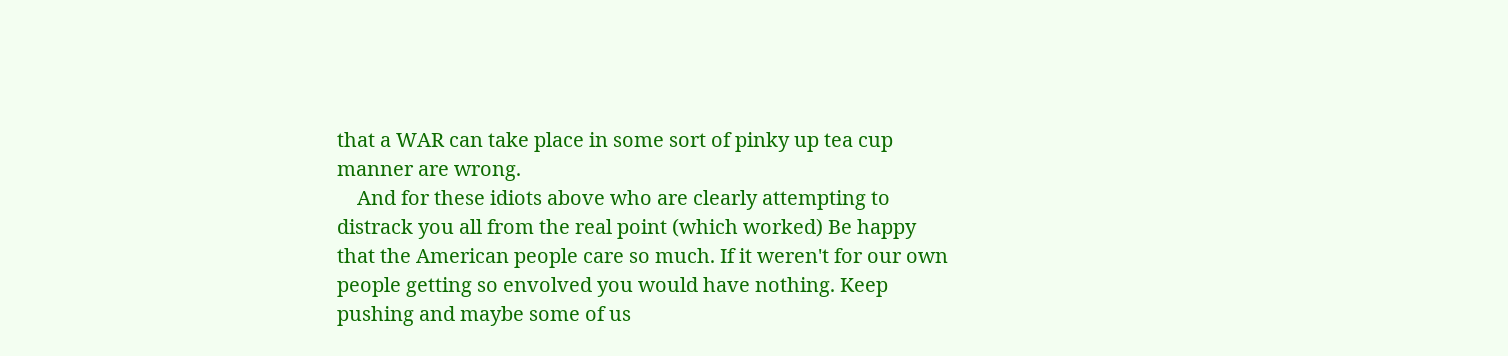that a WAR can take place in some sort of pinky up tea cup manner are wrong.
    And for these idiots above who are clearly attempting to distrack you all from the real point (which worked) Be happy that the American people care so much. If it weren't for our own people getting so envolved you would have nothing. Keep pushing and maybe some of us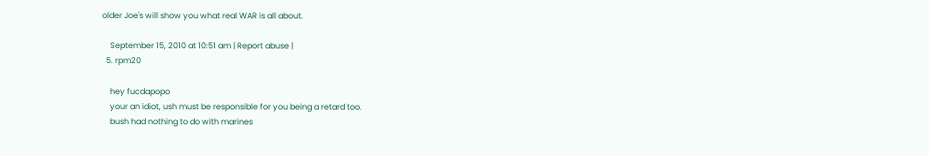older Joe's will show you what real WAR is all about.

    September 15, 2010 at 10:51 am | Report abuse |
  5. rpm20

    hey fucdapopo
    your an idiot, ush must be responsible for you being a retard too.
    bush had nothing to do with marines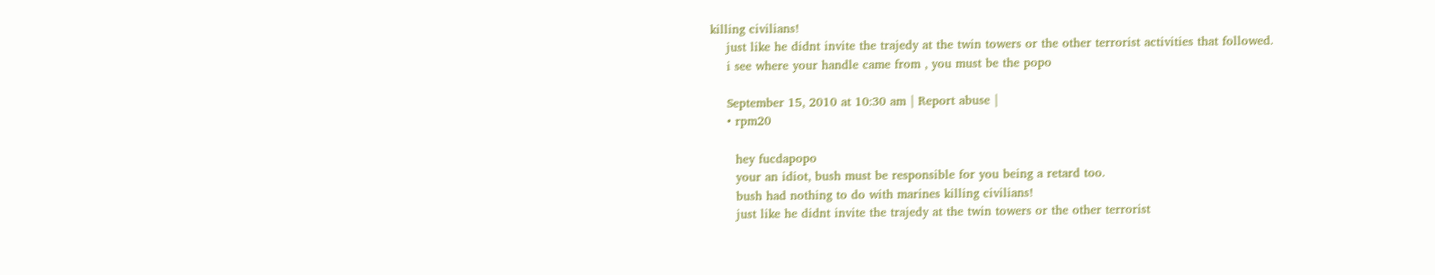killing civilians!
    just like he didnt invite the trajedy at the twin towers or the other terrorist activities that followed.
    i see where your handle came from , you must be the popo

    September 15, 2010 at 10:30 am | Report abuse |
    • rpm20

      hey fucdapopo
      your an idiot, bush must be responsible for you being a retard too.
      bush had nothing to do with marines killing civilians!
      just like he didnt invite the trajedy at the twin towers or the other terrorist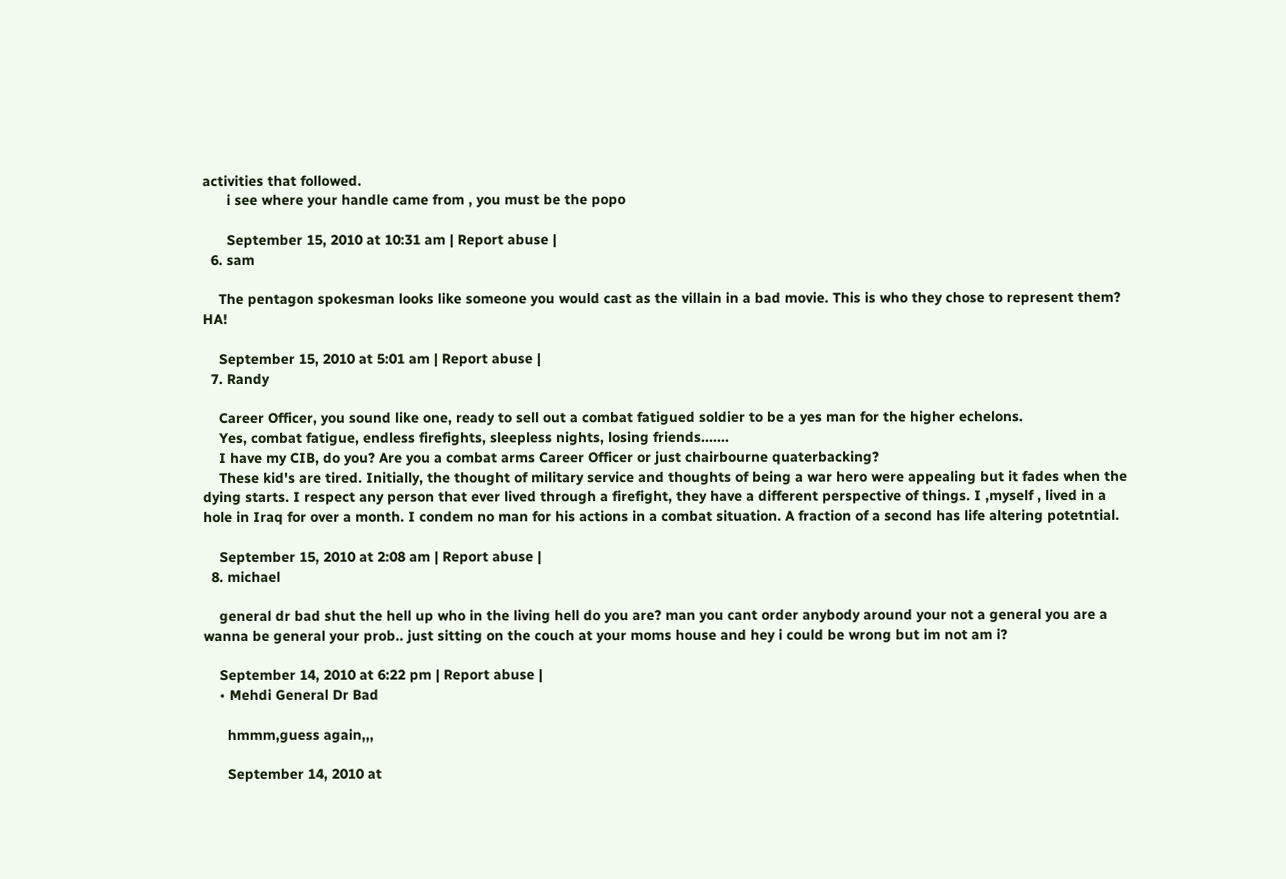activities that followed.
      i see where your handle came from , you must be the popo

      September 15, 2010 at 10:31 am | Report abuse |
  6. sam

    The pentagon spokesman looks like someone you would cast as the villain in a bad movie. This is who they chose to represent them? HA!

    September 15, 2010 at 5:01 am | Report abuse |
  7. Randy

    Career Officer, you sound like one, ready to sell out a combat fatigued soldier to be a yes man for the higher echelons.
    Yes, combat fatigue, endless firefights, sleepless nights, losing friends.......
    I have my CIB, do you? Are you a combat arms Career Officer or just chairbourne quaterbacking?
    These kid's are tired. Initially, the thought of military service and thoughts of being a war hero were appealing but it fades when the dying starts. I respect any person that ever lived through a firefight, they have a different perspective of things. I ,myself , lived in a hole in Iraq for over a month. I condem no man for his actions in a combat situation. A fraction of a second has life altering potetntial.

    September 15, 2010 at 2:08 am | Report abuse |
  8. michael

    general dr bad shut the hell up who in the living hell do you are? man you cant order anybody around your not a general you are a wanna be general your prob.. just sitting on the couch at your moms house and hey i could be wrong but im not am i?

    September 14, 2010 at 6:22 pm | Report abuse |
    • Mehdi General Dr Bad

      hmmm,guess again,,,

      September 14, 2010 at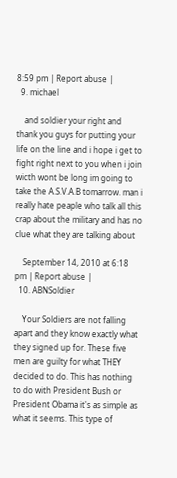8:59 pm | Report abuse |
  9. michael

    and soldier your right and thank you guys for putting your life on the line and i hope i get to fight right next to you when i join wicth wont be long im going to take the A.S.V.A.B tomarrow. man i really hate peaple who talk all this crap about the military and has no clue what they are talking about

    September 14, 2010 at 6:18 pm | Report abuse |
  10. ABNSoldier

    Your Soldiers are not falling apart and they know exactly what they signed up for. These five men are guilty for what THEY decided to do. This has nothing to do with President Bush or President Obama it's as simple as what it seems. This type of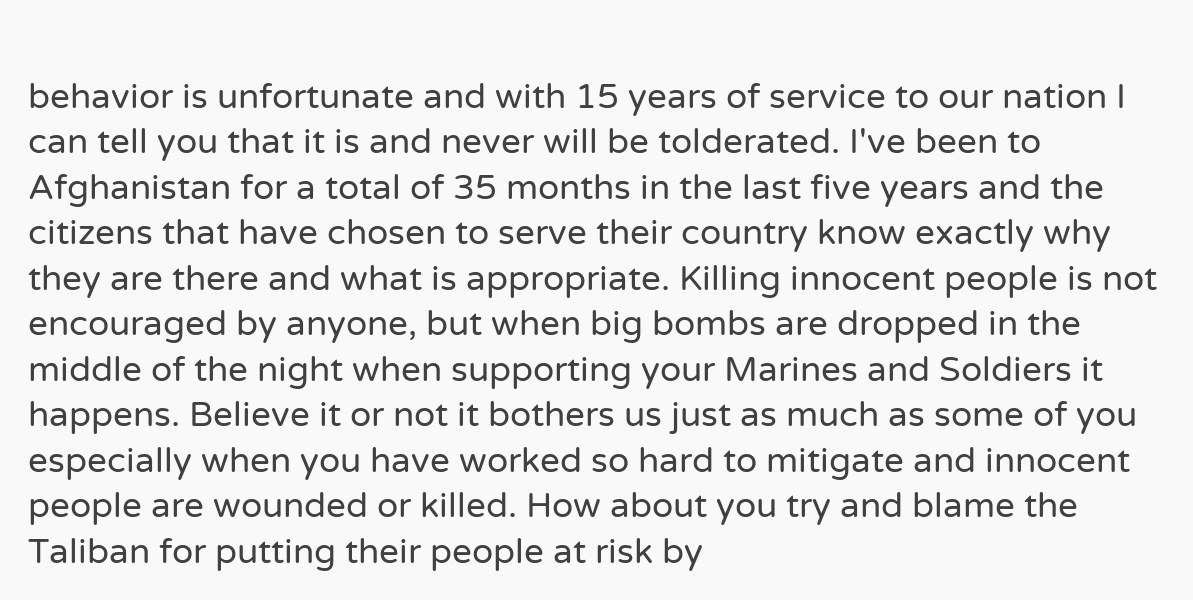behavior is unfortunate and with 15 years of service to our nation I can tell you that it is and never will be tolderated. I've been to Afghanistan for a total of 35 months in the last five years and the citizens that have chosen to serve their country know exactly why they are there and what is appropriate. Killing innocent people is not encouraged by anyone, but when big bombs are dropped in the middle of the night when supporting your Marines and Soldiers it happens. Believe it or not it bothers us just as much as some of you especially when you have worked so hard to mitigate and innocent people are wounded or killed. How about you try and blame the Taliban for putting their people at risk by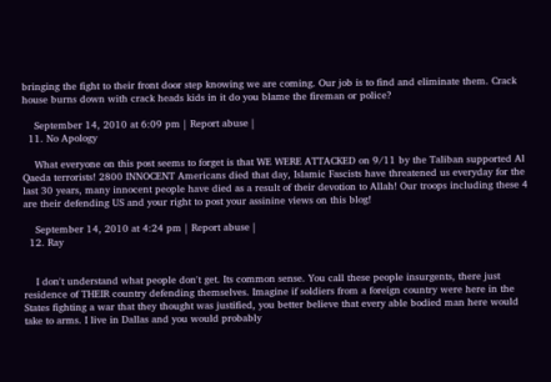bringing the fight to their front door step knowing we are coming. Our job is to find and eliminate them. Crack house burns down with crack heads kids in it do you blame the fireman or police?

    September 14, 2010 at 6:09 pm | Report abuse |
  11. No Apology

    What everyone on this post seems to forget is that WE WERE ATTACKED on 9/11 by the Taliban supported Al Qaeda terrorists! 2800 INNOCENT Americans died that day, Islamic Fascists have threatened us everyday for the last 30 years, many innocent people have died as a result of their devotion to Allah! Our troops including these 4 are their defending US and your right to post your assinine views on this blog!

    September 14, 2010 at 4:24 pm | Report abuse |
  12. Ray


    I don't understand what people don't get. Its common sense. You call these people insurgents, there just residence of THEIR country defending themselves. Imagine if soldiers from a foreign country were here in the States fighting a war that they thought was justified, you better believe that every able bodied man here would take to arms. I live in Dallas and you would probably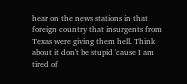hear on the news stations in that foreign country that insurgents from Texas were giving them hell. Think about it don't be stupid 'cause I am tired of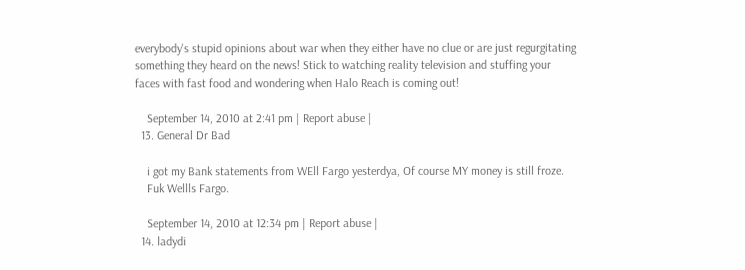everybody's stupid opinions about war when they either have no clue or are just regurgitating something they heard on the news! Stick to watching reality television and stuffing your faces with fast food and wondering when Halo Reach is coming out!

    September 14, 2010 at 2:41 pm | Report abuse |
  13. General Dr Bad

    i got my Bank statements from WEll Fargo yesterdya, Of course MY money is still froze.
    Fuk Wellls Fargo.

    September 14, 2010 at 12:34 pm | Report abuse |
  14. ladydi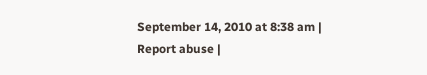September 14, 2010 at 8:38 am | Report abuse |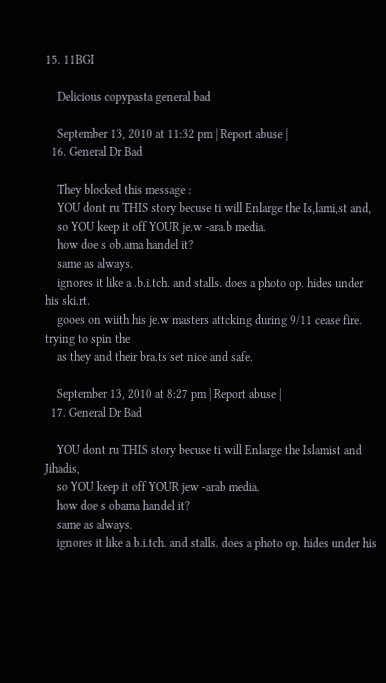15. 11BGI

    Delicious copypasta general bad

    September 13, 2010 at 11:32 pm | Report abuse |
  16. General Dr Bad

    They blocked this message :
    YOU dont ru THIS story becuse ti will Enlarge the Is,lami,st and,
    so YOU keep it off YOUR je.w -ara.b media.
    how doe s ob.ama handel it?
    same as always.
    ignores it like a .b.i.tch. and stalls. does a photo op. hides under his ski.rt.
    gooes on wiith his je.w masters attcking during 9/11 cease fire. trying to spin the
    as they and their bra.ts set nice and safe.

    September 13, 2010 at 8:27 pm | Report abuse |
  17. General Dr Bad

    YOU dont ru THIS story becuse ti will Enlarge the Islamist and Jihadis,
    so YOU keep it off YOUR jew -arab media.
    how doe s obama handel it?
    same as always.
    ignores it like a b.i.tch. and stalls. does a photo op. hides under his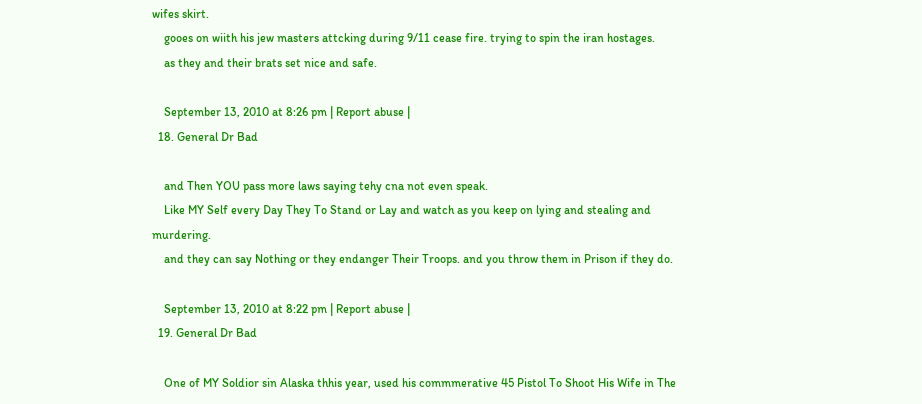wifes skirt.
    gooes on wiith his jew masters attcking during 9/11 cease fire. trying to spin the iran hostages.
    as they and their brats set nice and safe.

    September 13, 2010 at 8:26 pm | Report abuse |
  18. General Dr Bad

    and Then YOU pass more laws saying tehy cna not even speak.
    Like MY Self every Day They To Stand or Lay and watch as you keep on lying and stealing and murdering.
    and they can say Nothing or they endanger Their Troops. and you throw them in Prison if they do.

    September 13, 2010 at 8:22 pm | Report abuse |
  19. General Dr Bad

    One of MY Soldior sin Alaska thhis year, used his commmerative 45 Pistol To Shoot His Wife in The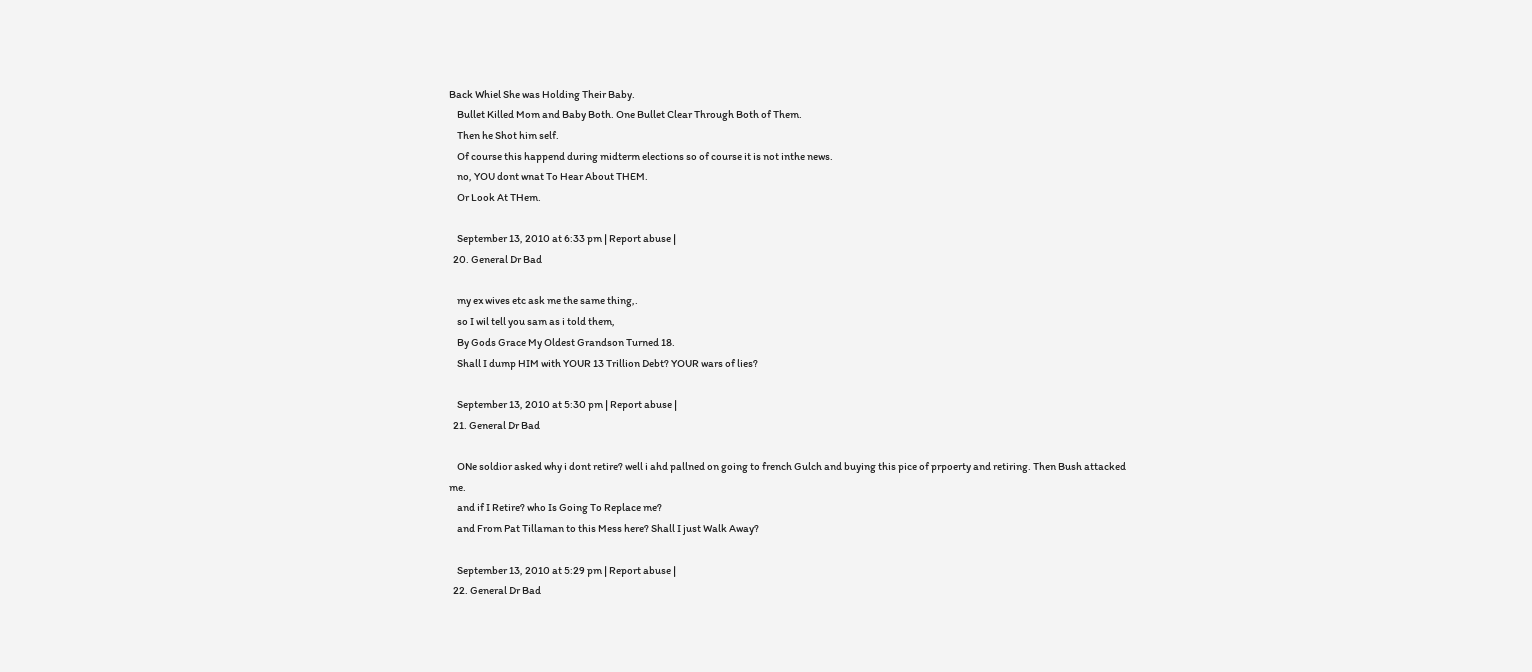Back Whiel She was Holding Their Baby.
    Bullet Killed Mom and Baby Both. One Bullet Clear Through Both of Them.
    Then he Shot him self.
    Of course this happend during midterm elections so of course it is not inthe news.
    no, YOU dont wnat To Hear About THEM.
    Or Look At THem.

    September 13, 2010 at 6:33 pm | Report abuse |
  20. General Dr Bad

    my ex wives etc ask me the same thing,.
    so I wil tell you sam as i told them,
    By Gods Grace My Oldest Grandson Turned 18.
    Shall I dump HIM with YOUR 13 Trillion Debt? YOUR wars of lies?

    September 13, 2010 at 5:30 pm | Report abuse |
  21. General Dr Bad

    ONe soldior asked why i dont retire? well i ahd pallned on going to french Gulch and buying this pice of prpoerty and retiring. Then Bush attacked me.
    and if I Retire? who Is Going To Replace me?
    and From Pat Tillaman to this Mess here? Shall I just Walk Away?

    September 13, 2010 at 5:29 pm | Report abuse |
  22. General Dr Bad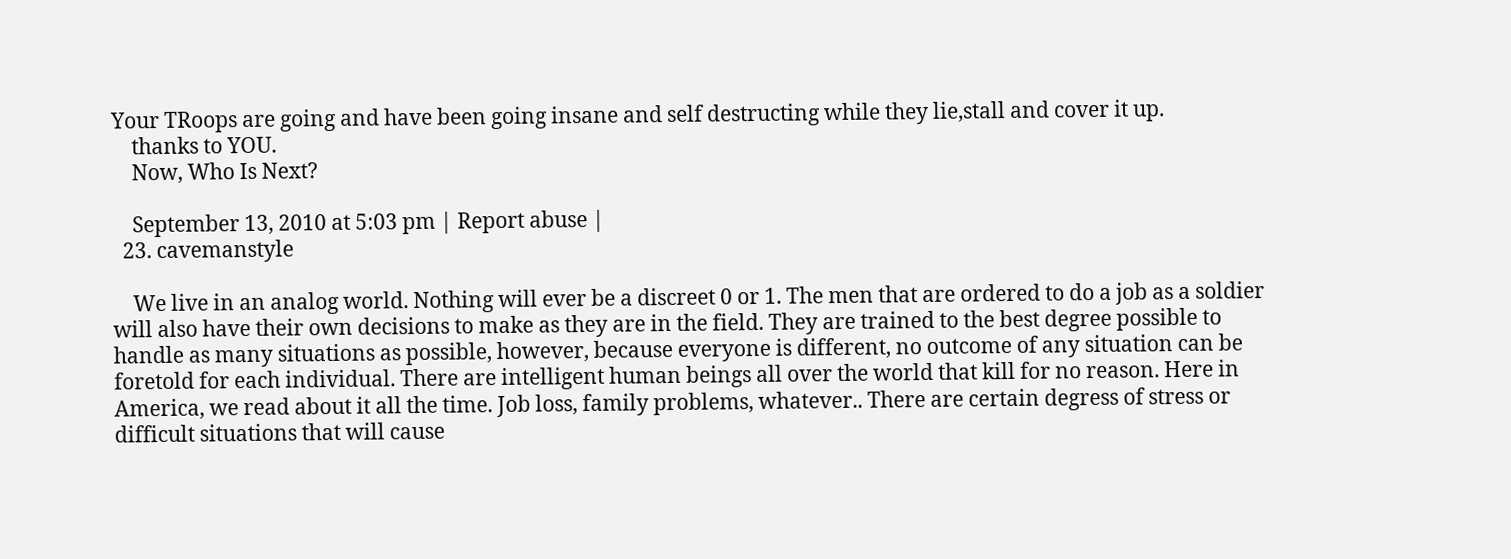Your TRoops are going and have been going insane and self destructing while they lie,stall and cover it up.
    thanks to YOU.
    Now, Who Is Next?

    September 13, 2010 at 5:03 pm | Report abuse |
  23. cavemanstyle

    We live in an analog world. Nothing will ever be a discreet 0 or 1. The men that are ordered to do a job as a soldier will also have their own decisions to make as they are in the field. They are trained to the best degree possible to handle as many situations as possible, however, because everyone is different, no outcome of any situation can be foretold for each individual. There are intelligent human beings all over the world that kill for no reason. Here in America, we read about it all the time. Job loss, family problems, whatever.. There are certain degress of stress or difficult situations that will cause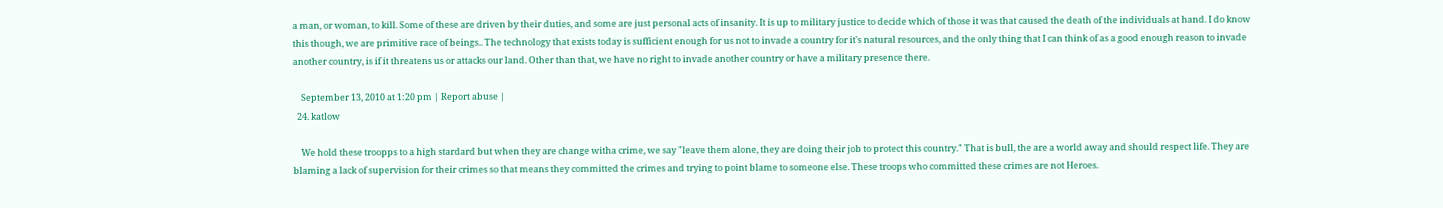a man, or woman, to kill. Some of these are driven by their duties, and some are just personal acts of insanity. It is up to military justice to decide which of those it was that caused the death of the individuals at hand. I do know this though, we are primitive race of beings.. The technology that exists today is sufficient enough for us not to invade a country for it's natural resources, and the only thing that I can think of as a good enough reason to invade another country, is if it threatens us or attacks our land. Other than that, we have no right to invade another country or have a military presence there.

    September 13, 2010 at 1:20 pm | Report abuse |
  24. katlow

    We hold these troopps to a high stardard but when they are change witha crime, we say "leave them alone, they are doing their job to protect this country." That is bull, the are a world away and should respect life. They are blaming a lack of supervision for their crimes so that means they committed the crimes and trying to point blame to someone else. These troops who committed these crimes are not Heroes.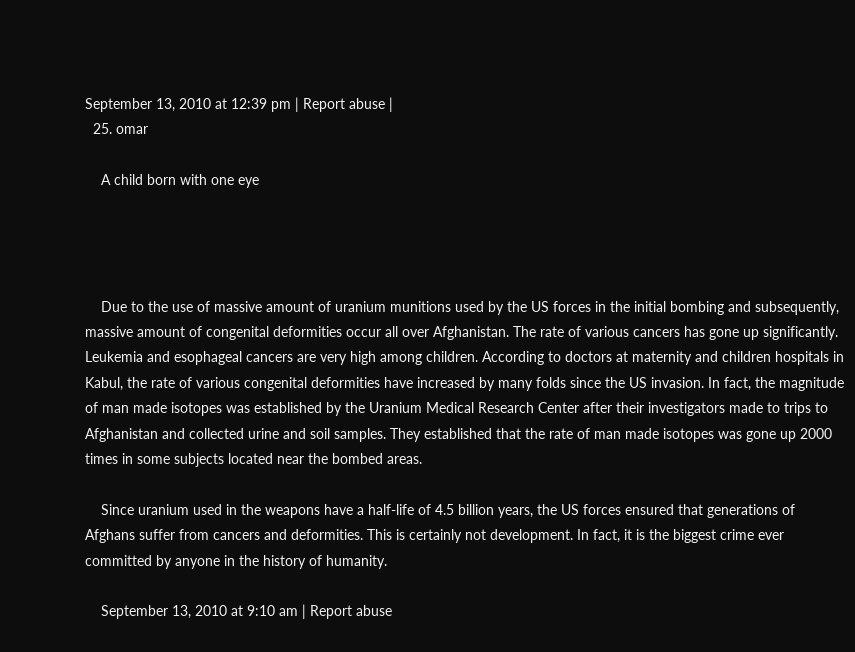September 13, 2010 at 12:39 pm | Report abuse |
  25. omar

    A child born with one eye




    Due to the use of massive amount of uranium munitions used by the US forces in the initial bombing and subsequently, massive amount of congenital deformities occur all over Afghanistan. The rate of various cancers has gone up significantly. Leukemia and esophageal cancers are very high among children. According to doctors at maternity and children hospitals in Kabul, the rate of various congenital deformities have increased by many folds since the US invasion. In fact, the magnitude of man made isotopes was established by the Uranium Medical Research Center after their investigators made to trips to Afghanistan and collected urine and soil samples. They established that the rate of man made isotopes was gone up 2000 times in some subjects located near the bombed areas.

    Since uranium used in the weapons have a half-life of 4.5 billion years, the US forces ensured that generations of Afghans suffer from cancers and deformities. This is certainly not development. In fact, it is the biggest crime ever committed by anyone in the history of humanity.

    September 13, 2010 at 9:10 am | Report abuse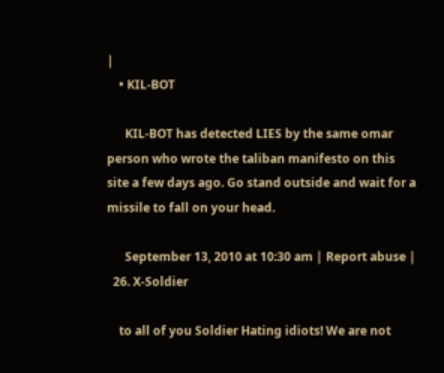|
    • KIL-BOT

      KIL-BOT has detected LIES by the same omar person who wrote the taliban manifesto on this site a few days ago. Go stand outside and wait for a missile to fall on your head.

      September 13, 2010 at 10:30 am | Report abuse |
  26. X-Soldier

    to all of you Soldier Hating idiots! We are not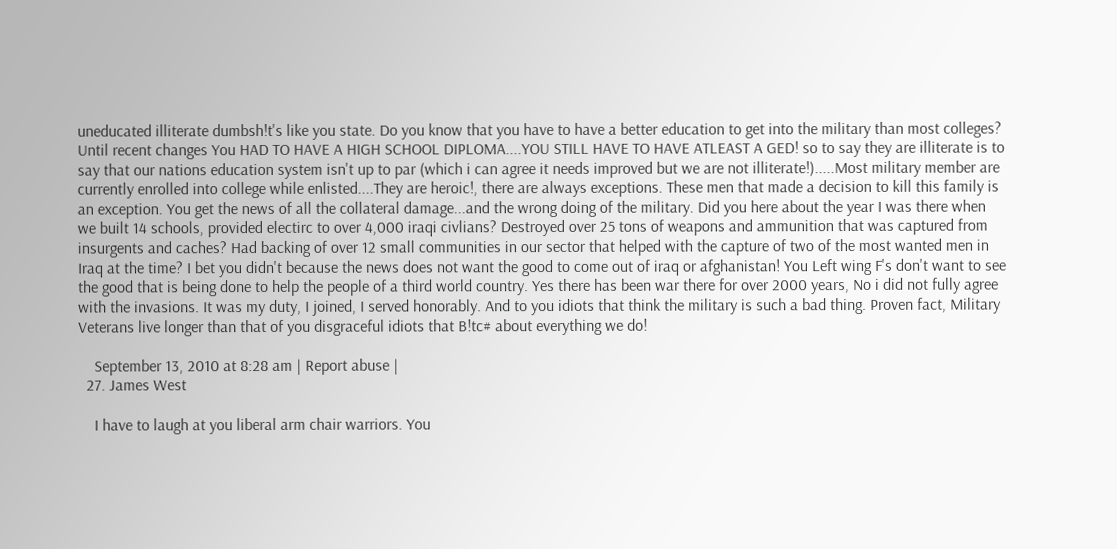uneducated illiterate dumbsh!t's like you state. Do you know that you have to have a better education to get into the military than most colleges? Until recent changes You HAD TO HAVE A HIGH SCHOOL DIPLOMA....YOU STILL HAVE TO HAVE ATLEAST A GED! so to say they are illiterate is to say that our nations education system isn't up to par (which i can agree it needs improved but we are not illiterate!).....Most military member are currently enrolled into college while enlisted....They are heroic!, there are always exceptions. These men that made a decision to kill this family is an exception. You get the news of all the collateral damage...and the wrong doing of the military. Did you here about the year I was there when we built 14 schools, provided electirc to over 4,000 iraqi civlians? Destroyed over 25 tons of weapons and ammunition that was captured from insurgents and caches? Had backing of over 12 small communities in our sector that helped with the capture of two of the most wanted men in Iraq at the time? I bet you didn't because the news does not want the good to come out of iraq or afghanistan! You Left wing F's don't want to see the good that is being done to help the people of a third world country. Yes there has been war there for over 2000 years, No i did not fully agree with the invasions. It was my duty, I joined, I served honorably. And to you idiots that think the military is such a bad thing. Proven fact, Military Veterans live longer than that of you disgraceful idiots that B!tc# about everything we do!

    September 13, 2010 at 8:28 am | Report abuse |
  27. James West

    I have to laugh at you liberal arm chair warriors. You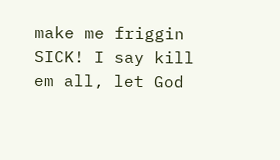make me friggin SICK! I say kill em all, let God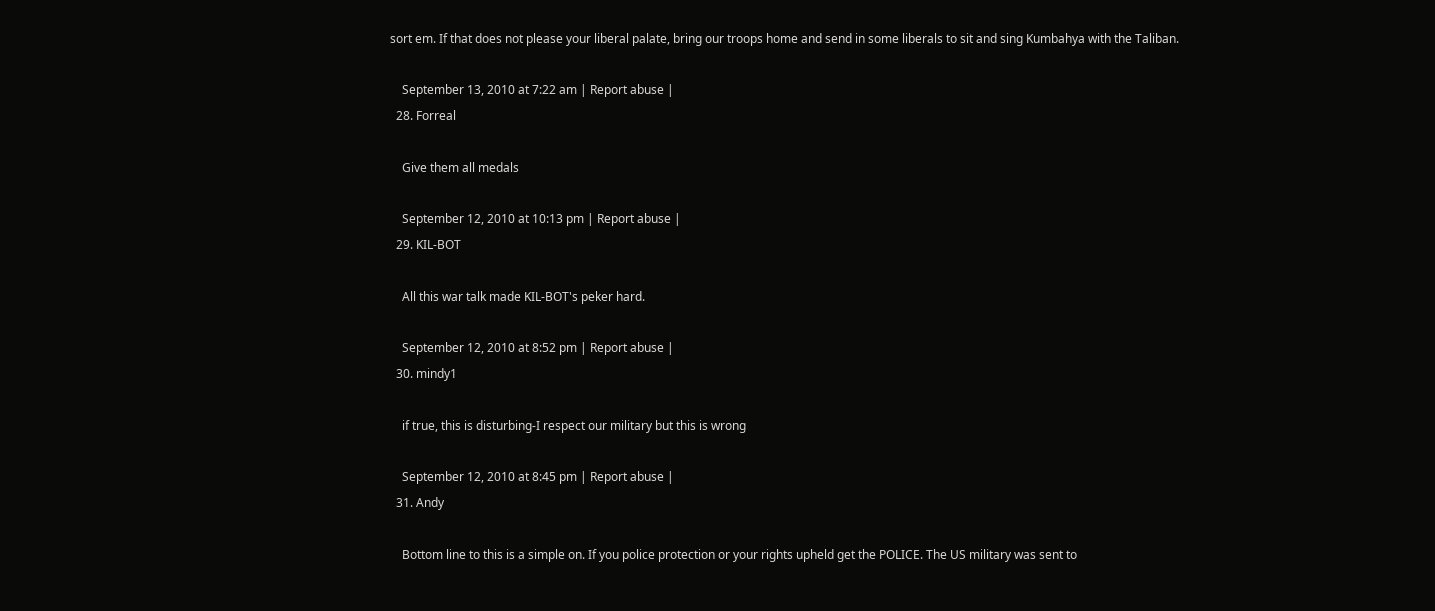sort em. If that does not please your liberal palate, bring our troops home and send in some liberals to sit and sing Kumbahya with the Taliban.

    September 13, 2010 at 7:22 am | Report abuse |
  28. Forreal

    Give them all medals

    September 12, 2010 at 10:13 pm | Report abuse |
  29. KIL-BOT

    All this war talk made KIL-BOT's peker hard.

    September 12, 2010 at 8:52 pm | Report abuse |
  30. mindy1

    if true, this is disturbing-I respect our military but this is wrong

    September 12, 2010 at 8:45 pm | Report abuse |
  31. Andy

    Bottom line to this is a simple on. If you police protection or your rights upheld get the POLICE. The US military was sent to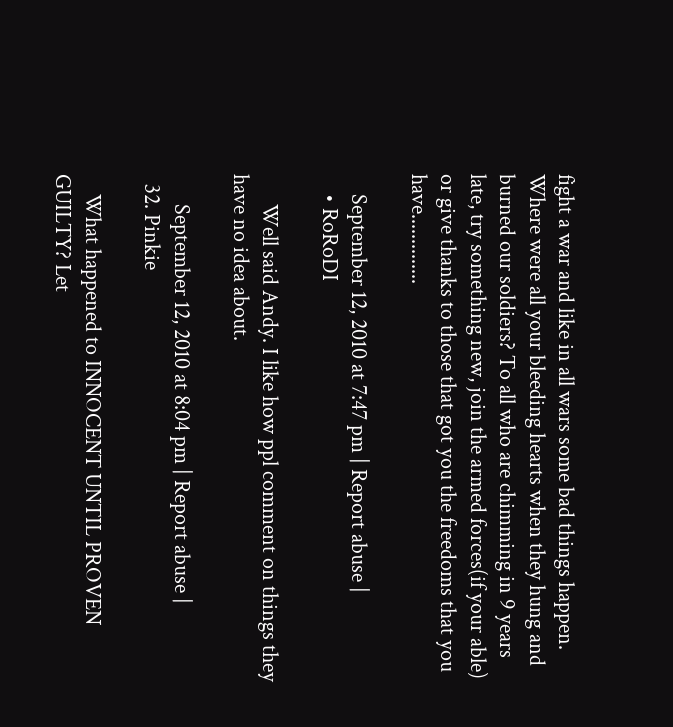fight a war and like in all wars some bad things happen. Where were all your bleeding hearts when they hung and burned our soldiers? To all who are chimming in 9 years late, try something new, join the armed forces(if your able) or give thanks to those that got you the freedoms that you have..............

    September 12, 2010 at 7:47 pm | Report abuse |
    • RoRoDI

      Well said Andy. I like how ppl comment on things they have no idea about.

      September 12, 2010 at 8:04 pm | Report abuse |
  32. Pinkie

    What happened to INNOCENT UNTIL PROVEN GUILTY? Let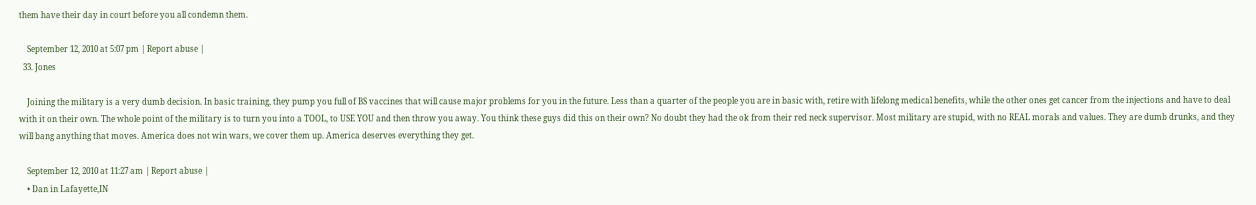them have their day in court before you all condemn them.

    September 12, 2010 at 5:07 pm | Report abuse |
  33. Jones

    Joining the military is a very dumb decision. In basic training, they pump you full of BS vaccines that will cause major problems for you in the future. Less than a quarter of the people you are in basic with, retire with lifelong medical benefits, while the other ones get cancer from the injections and have to deal with it on their own. The whole point of the military is to turn you into a TOOL, to USE YOU and then throw you away. You think these guys did this on their own? No doubt they had the ok from their red neck supervisor. Most military are stupid, with no REAL morals and values. They are dumb drunks, and they will bang anything that moves. America does not win wars, we cover them up. America deserves everything they get.

    September 12, 2010 at 11:27 am | Report abuse |
    • Dan in Lafayette,IN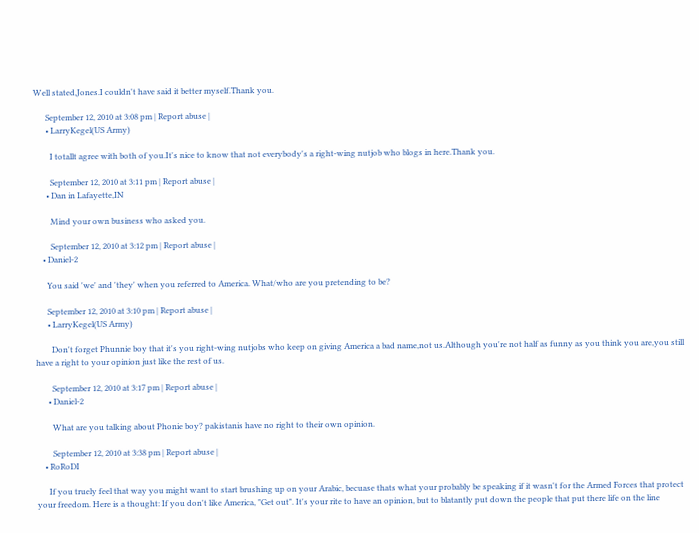Well stated,Jones.I couldn't have said it better myself.Thank you.

      September 12, 2010 at 3:08 pm | Report abuse |
      • LarryKegel(US Army)

        I totallt agree with both of you.It's nice to know that not everybody's a right-wing nutjob who blogs in here.Thank you.

        September 12, 2010 at 3:11 pm | Report abuse |
      • Dan in Lafayette,IN

        Mind your own business who asked you.

        September 12, 2010 at 3:12 pm | Report abuse |
    • Daniel-2

      You said 'we' and 'they' when you referred to America. What/who are you pretending to be?

      September 12, 2010 at 3:10 pm | Report abuse |
      • LarryKegel(US Army)

        Don't forget Phunnie boy that it's you right-wing nutjobs who keep on giving America a bad name,not us.Although you're not half as funny as you think you are,you still have a right to your opinion just like the rest of us.

        September 12, 2010 at 3:17 pm | Report abuse |
      • Daniel-2

        What are you talking about Phonie boy? pakistanis have no right to their own opinion.

        September 12, 2010 at 3:38 pm | Report abuse |
    • RoRoDI

      If you truely feel that way you might want to start brushing up on your Arabic, becuase thats what your probably be speaking if it wasn't for the Armed Forces that protect your freedom. Here is a thought: If you don't like America, "Get out". It's your rite to have an opinion, but to blatantly put down the people that put there life on the line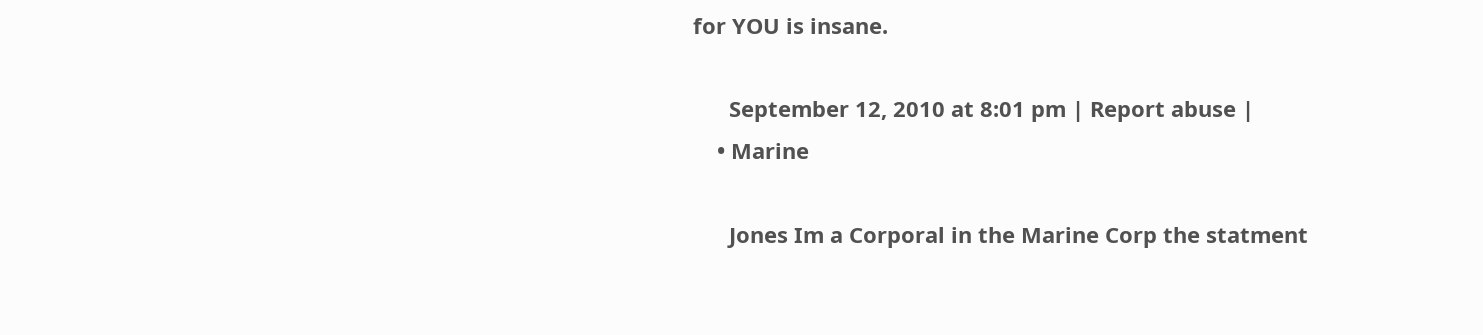for YOU is insane.

      September 12, 2010 at 8:01 pm | Report abuse |
    • Marine

      Jones Im a Corporal in the Marine Corp the statment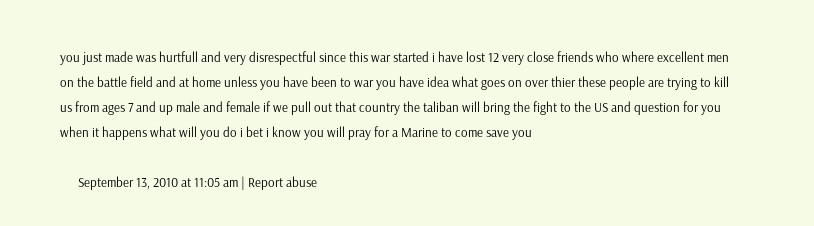you just made was hurtfull and very disrespectful since this war started i have lost 12 very close friends who where excellent men on the battle field and at home unless you have been to war you have idea what goes on over thier these people are trying to kill us from ages 7 and up male and female if we pull out that country the taliban will bring the fight to the US and question for you when it happens what will you do i bet i know you will pray for a Marine to come save you

      September 13, 2010 at 11:05 am | Report abuse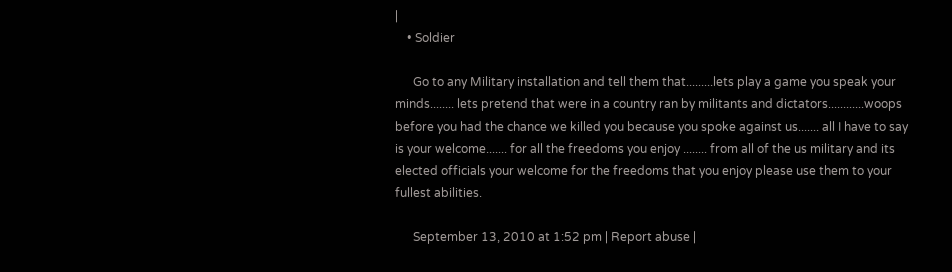|
    • Soldier

      Go to any Military installation and tell them that.........lets play a game you speak your minds........ lets pretend that were in a country ran by militants and dictators............woops before you had the chance we killed you because you spoke against us....... all I have to say is your welcome....... for all the freedoms you enjoy ........ from all of the us military and its elected officials your welcome for the freedoms that you enjoy please use them to your fullest abilities.

      September 13, 2010 at 1:52 pm | Report abuse |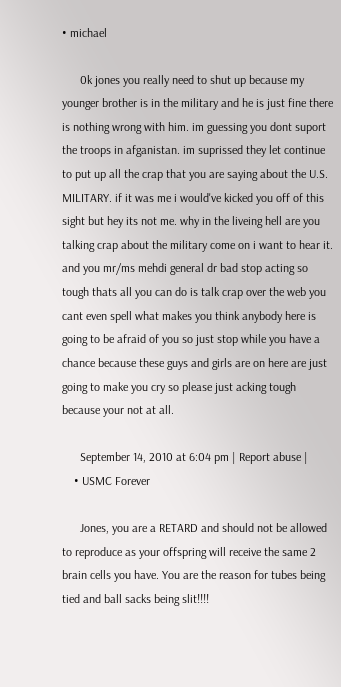• michael

      0k jones you really need to shut up because my younger brother is in the military and he is just fine there is nothing wrong with him. im guessing you dont suport the troops in afganistan. im suprissed they let continue to put up all the crap that you are saying about the U.S. MILITARY. if it was me i would've kicked you off of this sight but hey its not me. why in the liveing hell are you talking crap about the military come on i want to hear it. and you mr/ms mehdi general dr bad stop acting so tough thats all you can do is talk crap over the web you cant even spell what makes you think anybody here is going to be afraid of you so just stop while you have a chance because these guys and girls are on here are just going to make you cry so please just acking tough because your not at all.

      September 14, 2010 at 6:04 pm | Report abuse |
    • USMC Forever

      Jones, you are a RETARD and should not be allowed to reproduce as your offspring will receive the same 2 brain cells you have. You are the reason for tubes being tied and ball sacks being slit!!!!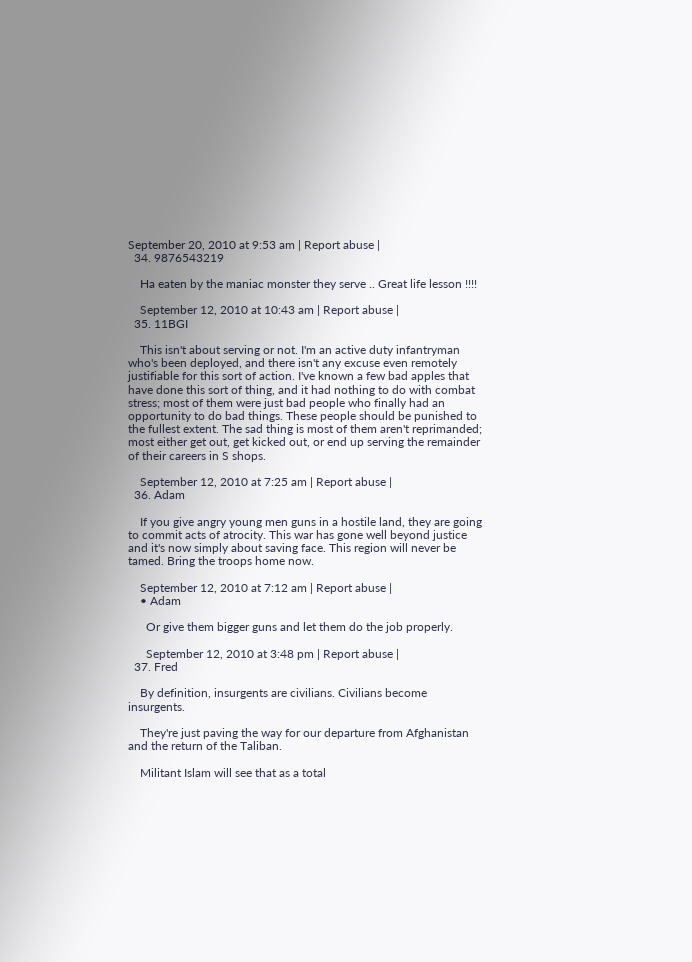September 20, 2010 at 9:53 am | Report abuse |
  34. 9876543219

    Ha eaten by the maniac monster they serve .. Great life lesson !!!!

    September 12, 2010 at 10:43 am | Report abuse |
  35. 11BGI

    This isn't about serving or not. I'm an active duty infantryman who's been deployed, and there isn't any excuse even remotely justifiable for this sort of action. I've known a few bad apples that have done this sort of thing, and it had nothing to do with combat stress; most of them were just bad people who finally had an opportunity to do bad things. These people should be punished to the fullest extent. The sad thing is most of them aren't reprimanded; most either get out, get kicked out, or end up serving the remainder of their careers in S shops.

    September 12, 2010 at 7:25 am | Report abuse |
  36. Adam

    If you give angry young men guns in a hostile land, they are going to commit acts of atrocity. This war has gone well beyond justice and it's now simply about saving face. This region will never be tamed. Bring the troops home now.

    September 12, 2010 at 7:12 am | Report abuse |
    • Adam

      Or give them bigger guns and let them do the job properly.

      September 12, 2010 at 3:48 pm | Report abuse |
  37. Fred

    By definition, insurgents are civilians. Civilians become insurgents.

    They're just paving the way for our departure from Afghanistan and the return of the Taliban.

    Militant Islam will see that as a total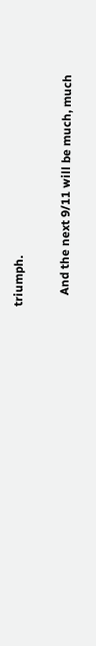triumph.

    And the next 9/11 will be much, much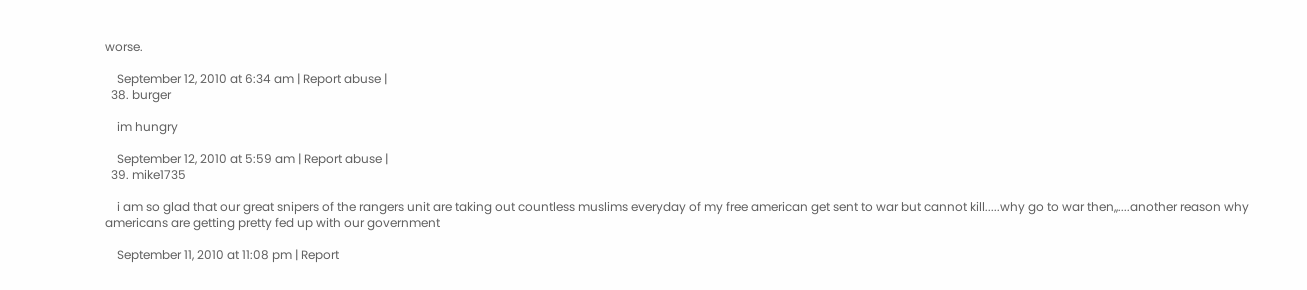worse.

    September 12, 2010 at 6:34 am | Report abuse |
  38. burger

    im hungry

    September 12, 2010 at 5:59 am | Report abuse |
  39. mike1735

    i am so glad that our great snipers of the rangers unit are taking out countless muslims everyday of my free american get sent to war but cannot kill.....why go to war then,,....another reason why americans are getting pretty fed up with our government

    September 11, 2010 at 11:08 pm | Report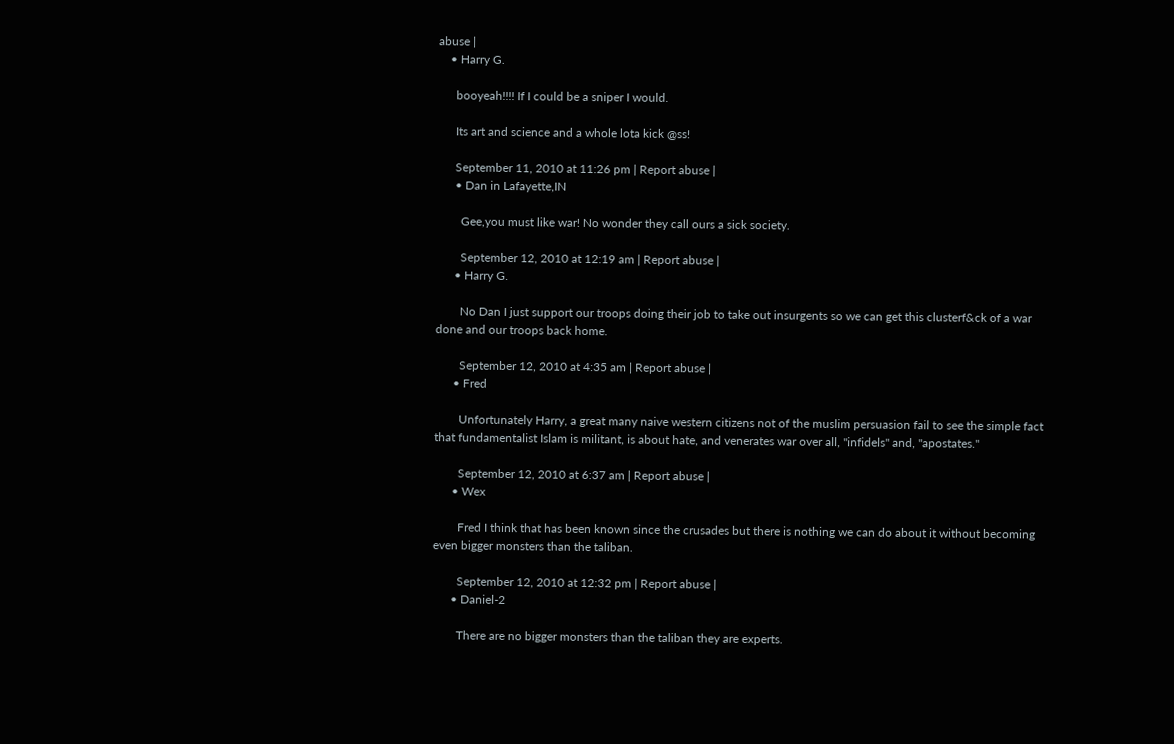abuse |
    • Harry G.

      booyeah!!!! If I could be a sniper I would.

      Its art and science and a whole lota kick @ss!

      September 11, 2010 at 11:26 pm | Report abuse |
      • Dan in Lafayette,IN

        Gee,you must like war! No wonder they call ours a sick society.

        September 12, 2010 at 12:19 am | Report abuse |
      • Harry G.

        No Dan I just support our troops doing their job to take out insurgents so we can get this clusterf&ck of a war done and our troops back home.

        September 12, 2010 at 4:35 am | Report abuse |
      • Fred

        Unfortunately Harry, a great many naive western citizens not of the muslim persuasion fail to see the simple fact that fundamentalist Islam is militant, is about hate, and venerates war over all, "infidels" and, "apostates."

        September 12, 2010 at 6:37 am | Report abuse |
      • Wex

        Fred I think that has been known since the crusades but there is nothing we can do about it without becoming even bigger monsters than the taliban.

        September 12, 2010 at 12:32 pm | Report abuse |
      • Daniel-2

        There are no bigger monsters than the taliban they are experts.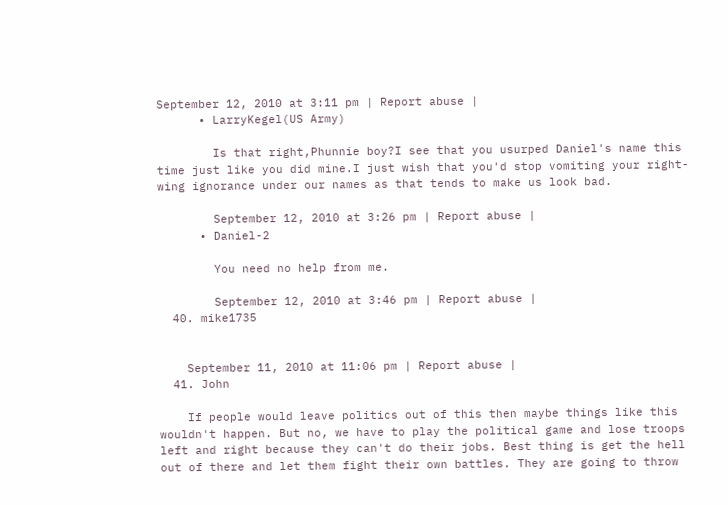September 12, 2010 at 3:11 pm | Report abuse |
      • LarryKegel(US Army)

        Is that right,Phunnie boy?I see that you usurped Daniel's name this time just like you did mine.I just wish that you'd stop vomiting your right-wing ignorance under our names as that tends to make us look bad.

        September 12, 2010 at 3:26 pm | Report abuse |
      • Daniel-2

        You need no help from me.

        September 12, 2010 at 3:46 pm | Report abuse |
  40. mike1735


    September 11, 2010 at 11:06 pm | Report abuse |
  41. John

    If people would leave politics out of this then maybe things like this wouldn't happen. But no, we have to play the political game and lose troops left and right because they can't do their jobs. Best thing is get the hell out of there and let them fight their own battles. They are going to throw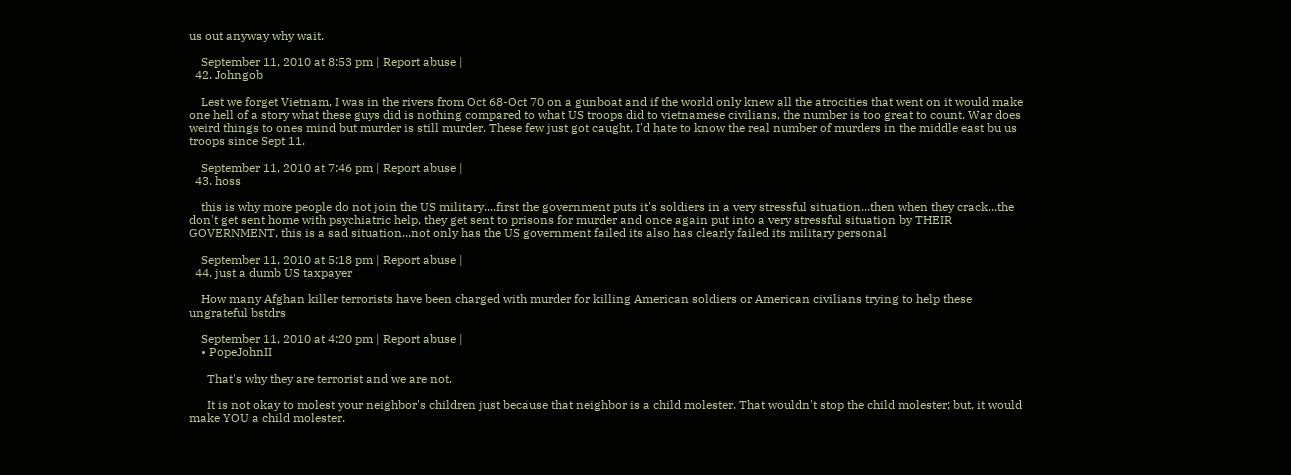us out anyway why wait.

    September 11, 2010 at 8:53 pm | Report abuse |
  42. Johngob

    Lest we forget Vietnam, I was in the rivers from Oct 68-Oct 70 on a gunboat and if the world only knew all the atrocities that went on it would make one hell of a story what these guys did is nothing compared to what US troops did to vietnamese civilians, the number is too great to count. War does weird things to ones mind but murder is still murder. These few just got caught, I'd hate to know the real number of murders in the middle east bu us troops since Sept 11.

    September 11, 2010 at 7:46 pm | Report abuse |
  43. hoss

    this is why more people do not join the US military....first the government puts it's soldiers in a very stressful situation...then when they crack...the don't get sent home with psychiatric help, they get sent to prisons for murder and once again put into a very stressful situation by THEIR GOVERNMENT, this is a sad situation...not only has the US government failed its also has clearly failed its military personal

    September 11, 2010 at 5:18 pm | Report abuse |
  44. just a dumb US taxpayer

    How many Afghan killer terrorists have been charged with murder for killing American soldiers or American civilians trying to help these ungrateful bstdrs

    September 11, 2010 at 4:20 pm | Report abuse |
    • PopeJohnII

      That's why they are terrorist and we are not.

      It is not okay to molest your neighbor's children just because that neighbor is a child molester. That wouldn't stop the child molester; but, it would make YOU a child molester.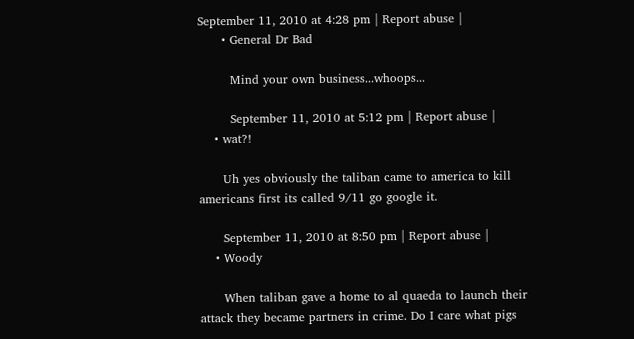September 11, 2010 at 4:28 pm | Report abuse |
      • General Dr Bad

        Mind your own business...whoops...

        September 11, 2010 at 5:12 pm | Report abuse |
    • wat?!

      Uh yes obviously the taliban came to america to kill americans first its called 9/11 go google it.

      September 11, 2010 at 8:50 pm | Report abuse |
    • Woody

      When taliban gave a home to al quaeda to launch their attack they became partners in crime. Do I care what pigs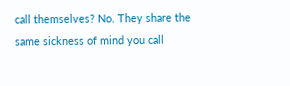call themselves? No. They share the same sickness of mind you call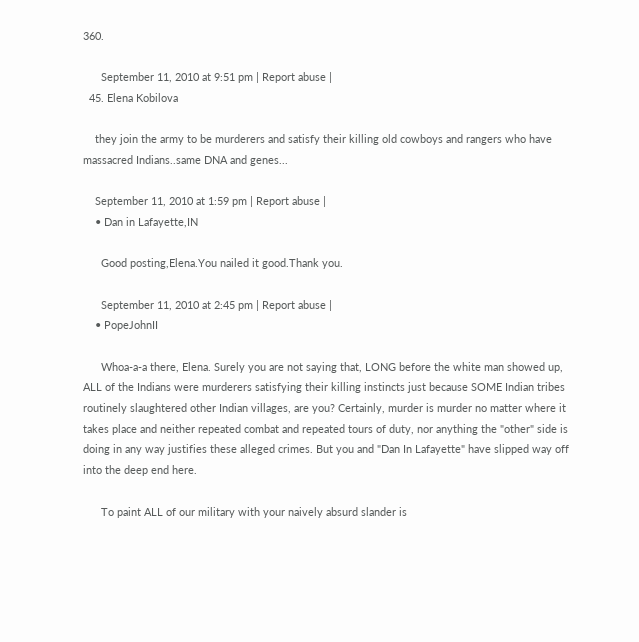360.

      September 11, 2010 at 9:51 pm | Report abuse |
  45. Elena Kobilova

    they join the army to be murderers and satisfy their killing old cowboys and rangers who have massacred Indians..same DNA and genes...

    September 11, 2010 at 1:59 pm | Report abuse |
    • Dan in Lafayette,IN

      Good posting,Elena.You nailed it good.Thank you.

      September 11, 2010 at 2:45 pm | Report abuse |
    • PopeJohnII

      Whoa-a-a there, Elena. Surely you are not saying that, LONG before the white man showed up, ALL of the Indians were murderers satisfying their killing instincts just because SOME Indian tribes routinely slaughtered other Indian villages, are you? Certainly, murder is murder no matter where it takes place and neither repeated combat and repeated tours of duty, nor anything the "other" side is doing in any way justifies these alleged crimes. But you and "Dan In Lafayette" have slipped way off into the deep end here.

      To paint ALL of our military with your naively absurd slander is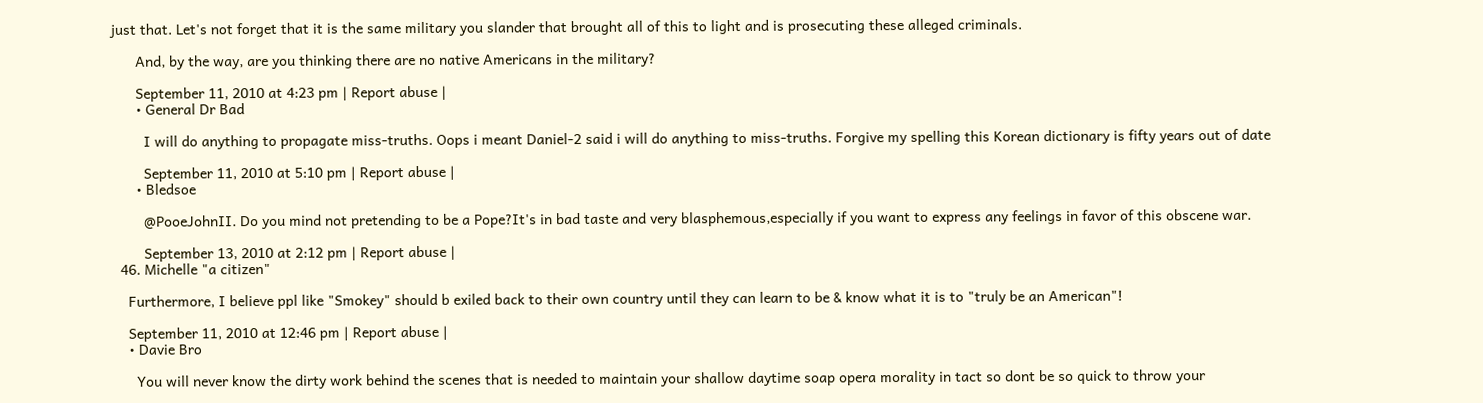just that. Let's not forget that it is the same military you slander that brought all of this to light and is prosecuting these alleged criminals.

      And, by the way, are you thinking there are no native Americans in the military?

      September 11, 2010 at 4:23 pm | Report abuse |
      • General Dr Bad

        I will do anything to propagate miss-truths. Oops i meant Daniel-2 said i will do anything to miss-truths. Forgive my spelling this Korean dictionary is fifty years out of date

        September 11, 2010 at 5:10 pm | Report abuse |
      • Bledsoe

        @PooeJohnII. Do you mind not pretending to be a Pope?It's in bad taste and very blasphemous,especially if you want to express any feelings in favor of this obscene war.

        September 13, 2010 at 2:12 pm | Report abuse |
  46. Michelle "a citizen"

    Furthermore, I believe ppl like "Smokey" should b exiled back to their own country until they can learn to be & know what it is to "truly be an American"!

    September 11, 2010 at 12:46 pm | Report abuse |
    • Davie Bro

      You will never know the dirty work behind the scenes that is needed to maintain your shallow daytime soap opera morality in tact so dont be so quick to throw your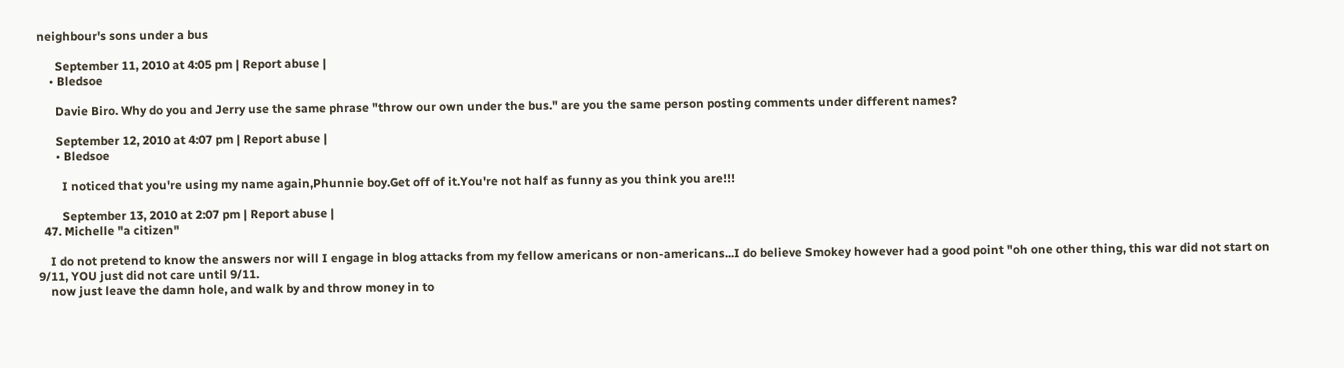neighbour's sons under a bus

      September 11, 2010 at 4:05 pm | Report abuse |
    • Bledsoe

      Davie Biro. Why do you and Jerry use the same phrase "throw our own under the bus." are you the same person posting comments under different names?

      September 12, 2010 at 4:07 pm | Report abuse |
      • Bledsoe

        I noticed that you're using my name again,Phunnie boy.Get off of it.You're not half as funny as you think you are!!!

        September 13, 2010 at 2:07 pm | Report abuse |
  47. Michelle "a citizen"

    I do not pretend to know the answers nor will I engage in blog attacks from my fellow americans or non-americans...I do believe Smokey however had a good point "oh one other thing, this war did not start on 9/11, YOU just did not care until 9/11.
    now just leave the damn hole, and walk by and throw money in to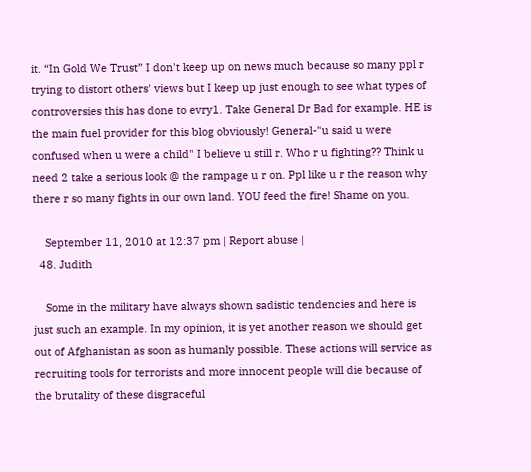it. “In Gold We Trust” I don't keep up on news much because so many ppl r trying to distort others' views but I keep up just enough to see what types of controversies this has done to evry1. Take General Dr Bad for example. HE is the main fuel provider for this blog obviously! General-"u said u were confused when u were a child" I believe u still r. Who r u fighting?? Think u need 2 take a serious look @ the rampage u r on. Ppl like u r the reason why there r so many fights in our own land. YOU feed the fire! Shame on you.

    September 11, 2010 at 12:37 pm | Report abuse |
  48. Judith

    Some in the military have always shown sadistic tendencies and here is just such an example. In my opinion, it is yet another reason we should get out of Afghanistan as soon as humanly possible. These actions will service as recruiting tools for terrorists and more innocent people will die because of the brutality of these disgraceful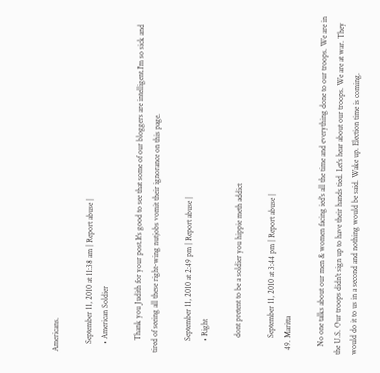Americans.

    September 11, 2010 at 11:38 am | Report abuse |
    • American Soldier

      Thank you Judith for your post.It's good to see that some of our bloggers are intelligent.I'm so sick and tired of seeing all these right-wing nutjobs vomit their ignorance on this page.

      September 11, 2010 at 2:49 pm | Report abuse |
      • Right

        dont pretent to be a soldier you hippie meth addict

        September 11, 2010 at 3:44 pm | Report abuse |
  49. Maritta

    No one talks about our men & women facing ied's all the time and everything done to our troops. We are in the U.S. Our troops didn't sign up to have their hands tied. Let's hear about our troops. We are at war. They would do it to us in a second and nothing would be said. Wake up. Election time is coming.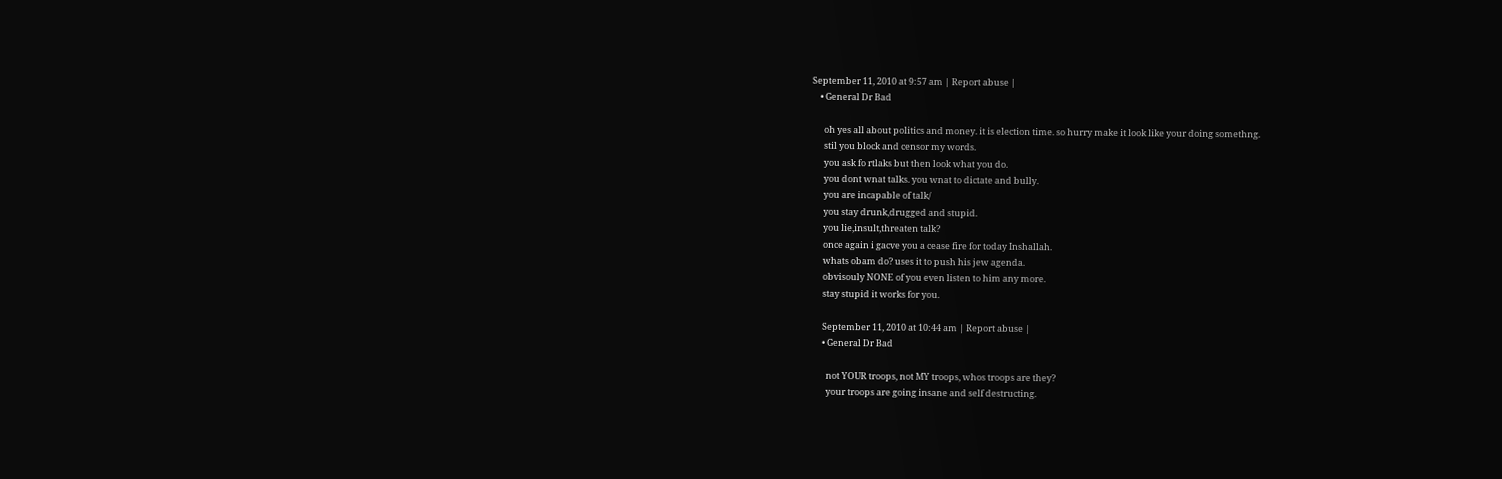September 11, 2010 at 9:57 am | Report abuse |
    • General Dr Bad

      oh yes all about politics and money. it is election time. so hurry make it look like your doing somethng.
      stil you block and censor my words.
      you ask fo rtlaks but then look what you do.
      you dont wnat talks. you wnat to dictate and bully.
      you are incapable of talk/
      you stay drunk,drugged and stupid.
      you lie,insult,threaten talk?
      once again i gacve you a cease fire for today Inshallah.
      whats obam do? uses it to push his jew agenda.
      obvisouly NONE of you even listen to him any more.
      stay stupid it works for you.

      September 11, 2010 at 10:44 am | Report abuse |
      • General Dr Bad

        not YOUR troops, not MY troops, whos troops are they?
        your troops are going insane and self destructing.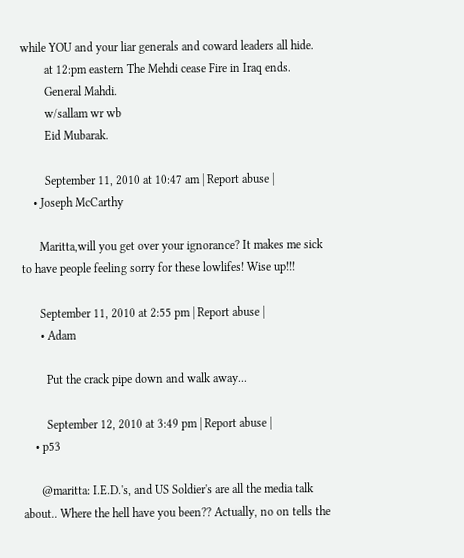while YOU and your liar generals and coward leaders all hide.
        at 12:pm eastern The Mehdi cease Fire in Iraq ends.
        General Mahdi.
        w/sallam wr wb
        Eid Mubarak.

        September 11, 2010 at 10:47 am | Report abuse |
    • Joseph McCarthy

      Maritta,will you get over your ignorance? It makes me sick to have people feeling sorry for these lowlifes! Wise up!!!

      September 11, 2010 at 2:55 pm | Report abuse |
      • Adam

        Put the crack pipe down and walk away...

        September 12, 2010 at 3:49 pm | Report abuse |
    • p53

      @maritta: I.E.D.'s, and US Soldier's are all the media talk about.. Where the hell have you been?? Actually, no on tells the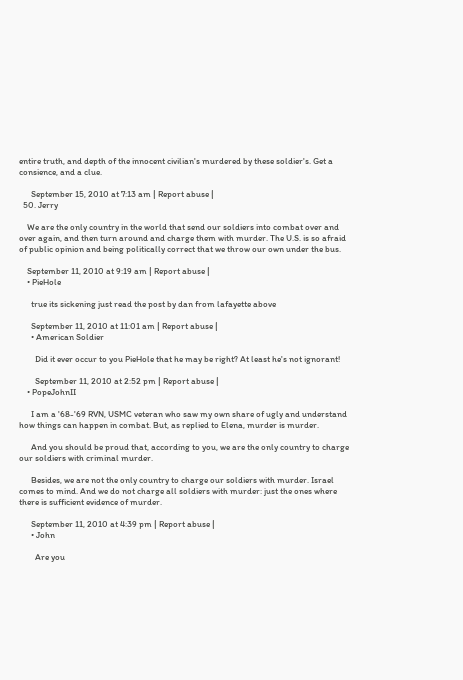entire truth, and depth of the innocent civilian's murdered by these soldier's. Get a consience, and a clue.

      September 15, 2010 at 7:13 am | Report abuse |
  50. Jerry

    We are the only country in the world that send our soldiers into combat over and over again, and then turn around and charge them with murder. The U.S. is so afraid of public opinion and being politically correct that we throw our own under the bus.

    September 11, 2010 at 9:19 am | Report abuse |
    • PieHole

      true its sickening just read the post by dan from lafayette above

      September 11, 2010 at 11:01 am | Report abuse |
      • American Soldier

        Did it ever occur to you PieHole that he may be right? At least he's not ignorant!

        September 11, 2010 at 2:52 pm | Report abuse |
    • PopeJohnII

      I am a '68-'69 RVN, USMC veteran who saw my own share of ugly and understand how things can happen in combat. But, as replied to Elena, murder is murder.

      And you should be proud that, according to you, we are the only country to charge our soldiers with criminal murder.

      Besides, we are not the only country to charge our soldiers with murder. Israel comes to mind. And we do not charge all soldiers with murder: just the ones where there is sufficient evidence of murder.

      September 11, 2010 at 4:39 pm | Report abuse |
      • John

        Are you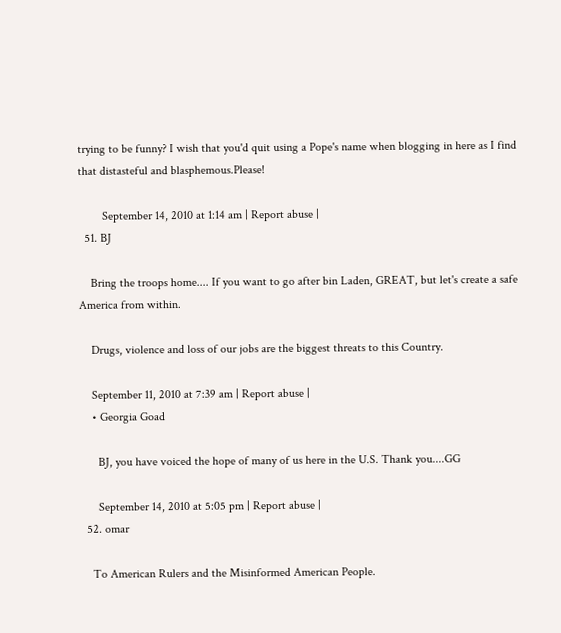trying to be funny? I wish that you'd quit using a Pope's name when blogging in here as I find that distasteful and blasphemous.Please!

        September 14, 2010 at 1:14 am | Report abuse |
  51. BJ

    Bring the troops home.... If you want to go after bin Laden, GREAT, but let's create a safe America from within.

    Drugs, violence and loss of our jobs are the biggest threats to this Country.

    September 11, 2010 at 7:39 am | Report abuse |
    • Georgia Goad

      BJ, you have voiced the hope of many of us here in the U.S. Thank you....GG

      September 14, 2010 at 5:05 pm | Report abuse |
  52. omar

    To American Rulers and the Misinformed American People.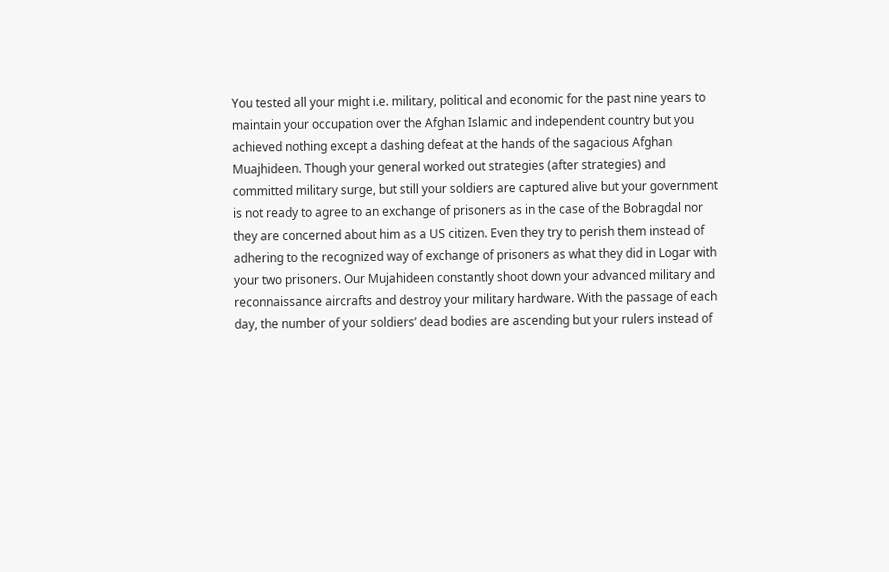You tested all your might i.e. military, political and economic for the past nine years to maintain your occupation over the Afghan Islamic and independent country but you achieved nothing except a dashing defeat at the hands of the sagacious Afghan Muajhideen. Though your general worked out strategies (after strategies) and committed military surge, but still your soldiers are captured alive but your government is not ready to agree to an exchange of prisoners as in the case of the Bobragdal nor they are concerned about him as a US citizen. Even they try to perish them instead of adhering to the recognized way of exchange of prisoners as what they did in Logar with your two prisoners. Our Mujahideen constantly shoot down your advanced military and reconnaissance aircrafts and destroy your military hardware. With the passage of each day, the number of your soldiers’ dead bodies are ascending but your rulers instead of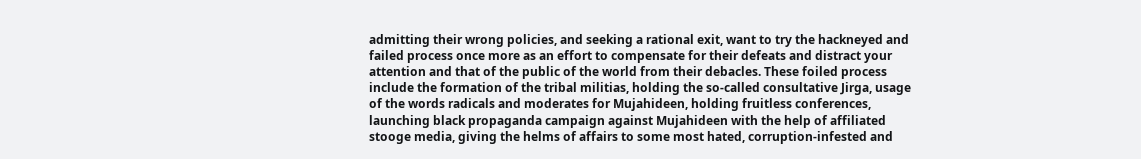admitting their wrong policies, and seeking a rational exit, want to try the hackneyed and failed process once more as an effort to compensate for their defeats and distract your attention and that of the public of the world from their debacles. These foiled process include the formation of the tribal militias, holding the so-called consultative Jirga, usage of the words radicals and moderates for Mujahideen, holding fruitless conferences, launching black propaganda campaign against Mujahideen with the help of affiliated stooge media, giving the helms of affairs to some most hated, corruption-infested and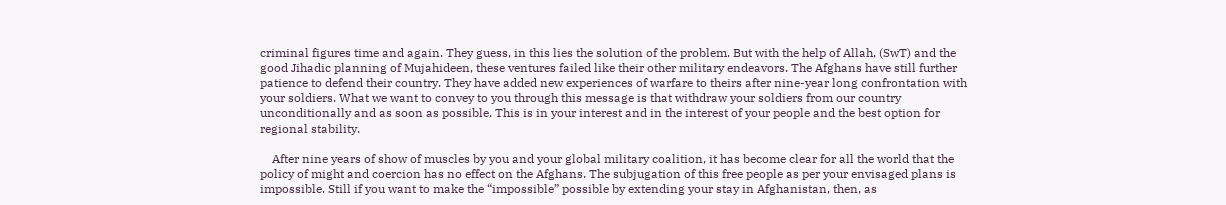criminal figures time and again. They guess, in this lies the solution of the problem. But with the help of Allah, (SwT) and the good Jihadic planning of Mujahideen, these ventures failed like their other military endeavors. The Afghans have still further patience to defend their country. They have added new experiences of warfare to theirs after nine-year long confrontation with your soldiers. What we want to convey to you through this message is that withdraw your soldiers from our country unconditionally and as soon as possible. This is in your interest and in the interest of your people and the best option for regional stability.

    After nine years of show of muscles by you and your global military coalition, it has become clear for all the world that the policy of might and coercion has no effect on the Afghans. The subjugation of this free people as per your envisaged plans is impossible. Still if you want to make the “impossible” possible by extending your stay in Afghanistan, then, as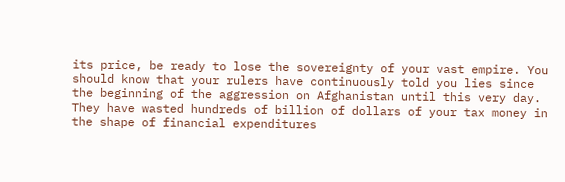its price, be ready to lose the sovereignty of your vast empire. You should know that your rulers have continuously told you lies since the beginning of the aggression on Afghanistan until this very day. They have wasted hundreds of billion of dollars of your tax money in the shape of financial expenditures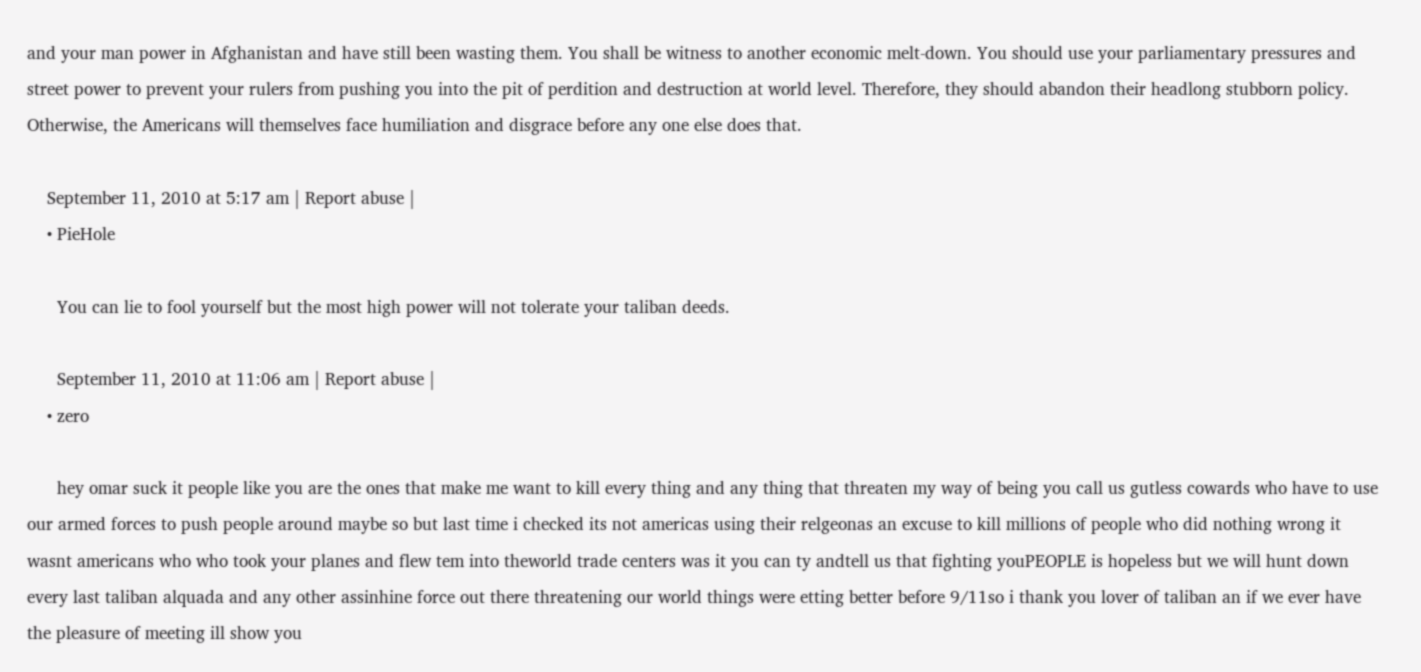and your man power in Afghanistan and have still been wasting them. You shall be witness to another economic melt-down. You should use your parliamentary pressures and street power to prevent your rulers from pushing you into the pit of perdition and destruction at world level. Therefore, they should abandon their headlong stubborn policy. Otherwise, the Americans will themselves face humiliation and disgrace before any one else does that.

    September 11, 2010 at 5:17 am | Report abuse |
    • PieHole

      You can lie to fool yourself but the most high power will not tolerate your taliban deeds.

      September 11, 2010 at 11:06 am | Report abuse |
    • zero

      hey omar suck it people like you are the ones that make me want to kill every thing and any thing that threaten my way of being you call us gutless cowards who have to use our armed forces to push people around maybe so but last time i checked its not americas using their relgeonas an excuse to kill millions of people who did nothing wrong it wasnt americans who who took your planes and flew tem into theworld trade centers was it you can ty andtell us that fighting youPEOPLE is hopeless but we will hunt down every last taliban alquada and any other assinhine force out there threatening our world things were etting better before 9/11so i thank you lover of taliban an if we ever have the pleasure of meeting ill show you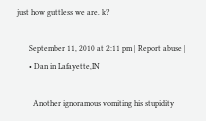just how guttless we are. k?

      September 11, 2010 at 2:11 pm | Report abuse |
      • Dan in Lafayette,IN

        Another ignoramous vomiting his stupidity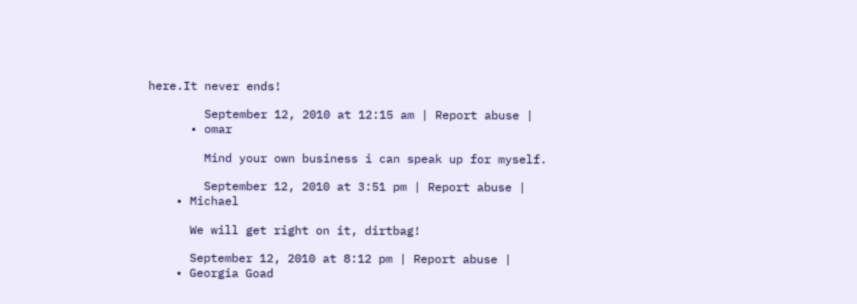here.It never ends!

        September 12, 2010 at 12:15 am | Report abuse |
      • omar

        Mind your own business i can speak up for myself.

        September 12, 2010 at 3:51 pm | Report abuse |
    • Michael

      We will get right on it, dirtbag!

      September 12, 2010 at 8:12 pm | Report abuse |
    • Georgia Goad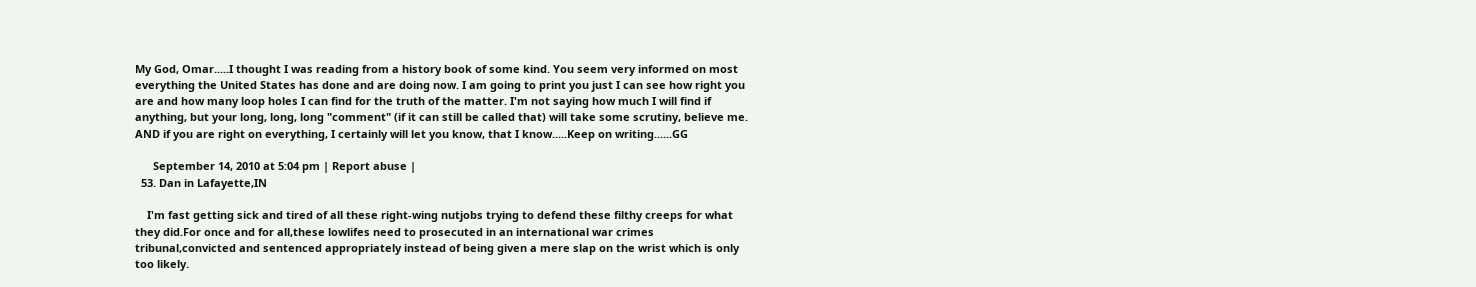My God, Omar.....I thought I was reading from a history book of some kind. You seem very informed on most everything the United States has done and are doing now. I am going to print you just I can see how right you are and how many loop holes I can find for the truth of the matter. I'm not saying how much I will find if anything, but your long, long, long "comment" (if it can still be called that) will take some scrutiny, believe me. AND if you are right on everything, I certainly will let you know, that I know.....Keep on writing......GG

      September 14, 2010 at 5:04 pm | Report abuse |
  53. Dan in Lafayette,IN

    I'm fast getting sick and tired of all these right-wing nutjobs trying to defend these filthy creeps for what they did.For once and for all,these lowlifes need to prosecuted in an international war crimes tribunal,convicted and sentenced appropriately instead of being given a mere slap on the wrist which is only too likely.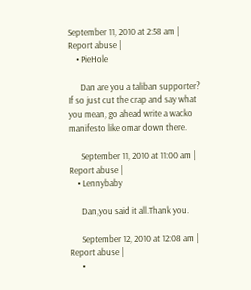September 11, 2010 at 2:58 am | Report abuse |
    • PieHole

      Dan are you a taliban supporter? If so just cut the crap and say what you mean, go ahead write a wacko manifesto like omar down there.

      September 11, 2010 at 11:00 am | Report abuse |
    • Lennybaby

      Dan,you said it all.Thank you.

      September 12, 2010 at 12:08 am | Report abuse |
      •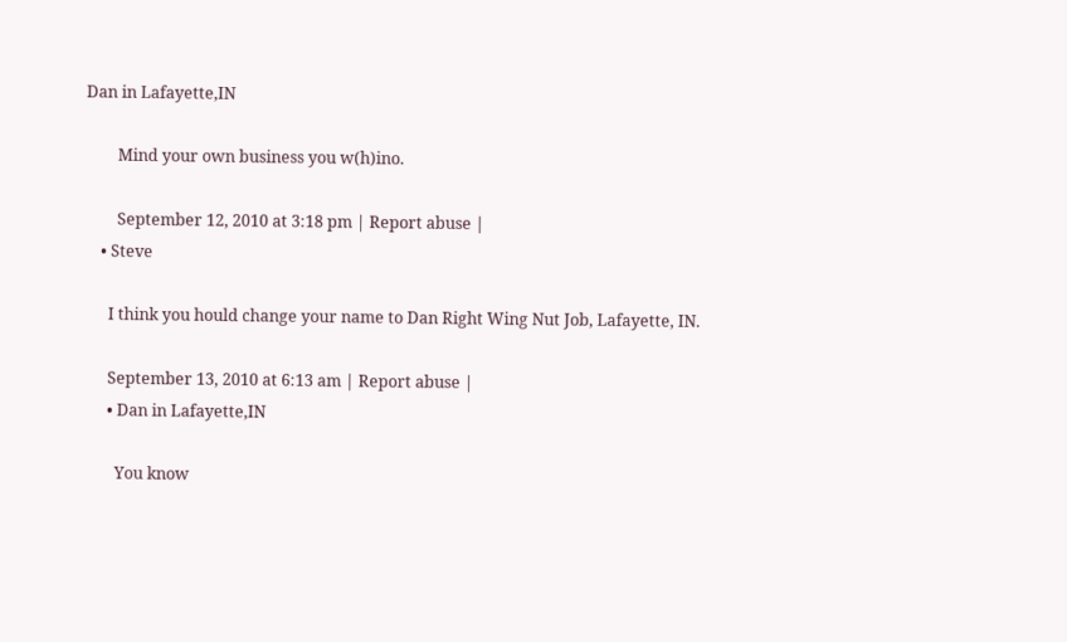Dan in Lafayette,IN

        Mind your own business you w(h)ino.

        September 12, 2010 at 3:18 pm | Report abuse |
    • Steve

      I think you hould change your name to Dan Right Wing Nut Job, Lafayette, IN.

      September 13, 2010 at 6:13 am | Report abuse |
      • Dan in Lafayette,IN

        You know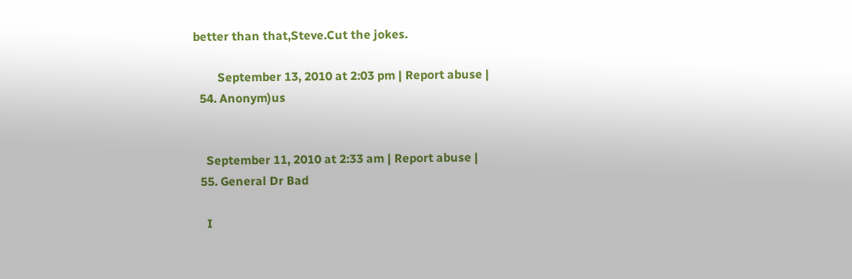better than that,Steve.Cut the jokes.

        September 13, 2010 at 2:03 pm | Report abuse |
  54. Anonym)us


    September 11, 2010 at 2:33 am | Report abuse |
  55. General Dr Bad

    I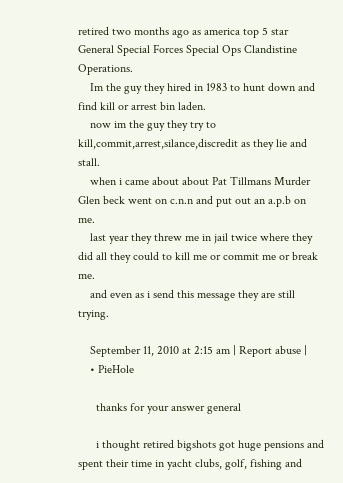retired two months ago as america top 5 star General Special Forces Special Ops Clandistine Operations.
    Im the guy they hired in 1983 to hunt down and find kill or arrest bin laden.
    now im the guy they try to kill,commit,arrest,silance,discredit as they lie and stall.
    when i came about about Pat Tillmans Murder Glen beck went on c.n.n and put out an a.p.b on me.
    last year they threw me in jail twice where they did all they could to kill me or commit me or break me.
    and even as i send this message they are still trying.

    September 11, 2010 at 2:15 am | Report abuse |
    • PieHole

      thanks for your answer general

      i thought retired bigshots got huge pensions and spent their time in yacht clubs, golf, fishing and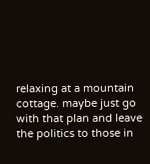relaxing at a mountain cottage. maybe just go with that plan and leave the politics to those in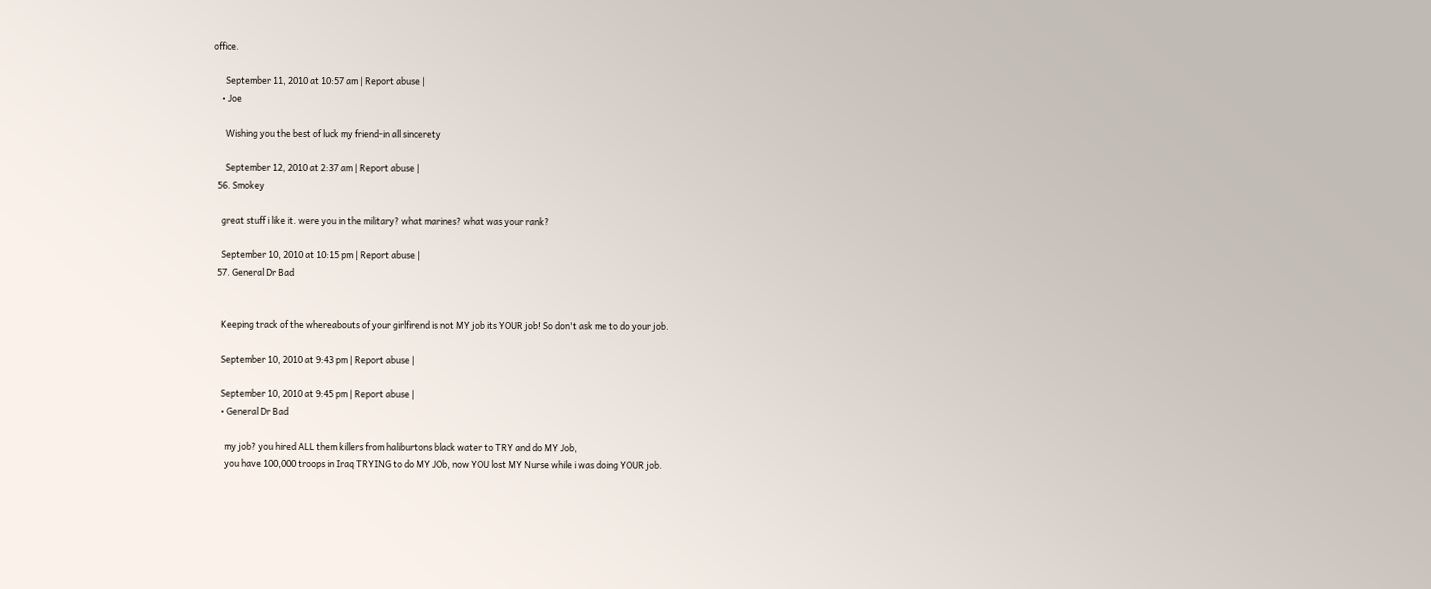office.

      September 11, 2010 at 10:57 am | Report abuse |
    • Joe

      Wishing you the best of luck my friend-in all sincerety

      September 12, 2010 at 2:37 am | Report abuse |
  56. Smokey

    great stuff i like it. were you in the military? what marines? what was your rank?

    September 10, 2010 at 10:15 pm | Report abuse |
  57. General Dr Bad


    Keeping track of the whereabouts of your girlfirend is not MY job its YOUR job! So don't ask me to do your job.

    September 10, 2010 at 9:43 pm | Report abuse |

    September 10, 2010 at 9:45 pm | Report abuse |
    • General Dr Bad

      my job? you hired ALL them killers from haliburtons black water to TRY and do MY Job,
      you have 100,000 troops in Iraq TRYING to do MY JOb, now YOU lost MY Nurse while i was doing YOUR job.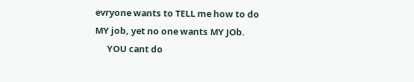evryone wants to TELL me how to do MY job, yet no one wants MY JOb.
      YOU cant do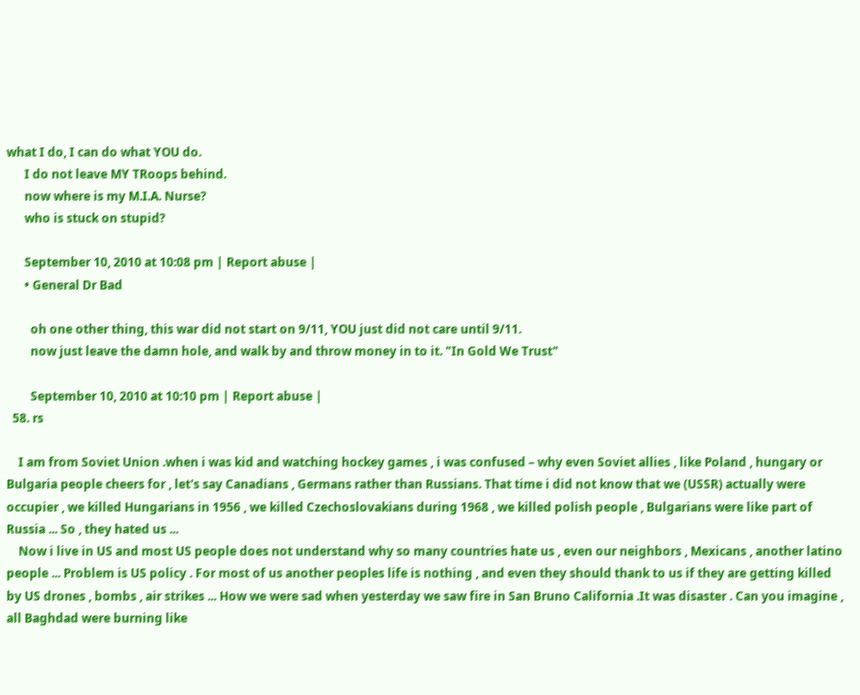what I do, I can do what YOU do.
      I do not leave MY TRoops behind.
      now where is my M.I.A. Nurse?
      who is stuck on stupid?

      September 10, 2010 at 10:08 pm | Report abuse |
      • General Dr Bad

        oh one other thing, this war did not start on 9/11, YOU just did not care until 9/11.
        now just leave the damn hole, and walk by and throw money in to it. "In Gold We Trust"

        September 10, 2010 at 10:10 pm | Report abuse |
  58. rs

    I am from Soviet Union .when i was kid and watching hockey games , i was confused – why even Soviet allies , like Poland , hungary or Bulgaria people cheers for , let's say Canadians , Germans rather than Russians. That time i did not know that we (USSR) actually were occupier , we killed Hungarians in 1956 , we killed Czechoslovakians during 1968 , we killed polish people , Bulgarians were like part of Russia ... So , they hated us ...
    Now i live in US and most US people does not understand why so many countries hate us , even our neighbors , Mexicans , another latino people ... Problem is US policy . For most of us another peoples life is nothing , and even they should thank to us if they are getting killed by US drones , bombs , air strikes ... How we were sad when yesterday we saw fire in San Bruno California .It was disaster . Can you imagine , all Baghdad were burning like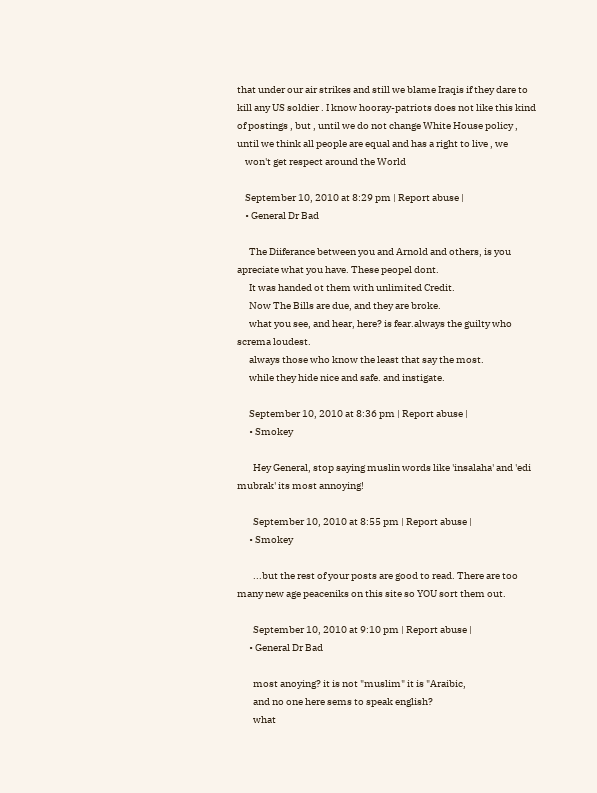that under our air strikes and still we blame Iraqis if they dare to kill any US soldier . I know hooray-patriots does not like this kind of postings , but , until we do not change White House policy , until we think all people are equal and has a right to live , we
    won't get respect around the World

    September 10, 2010 at 8:29 pm | Report abuse |
    • General Dr Bad

      The Diiferance between you and Arnold and others, is you apreciate what you have. These peopel dont.
      It was handed ot them with unlimited Credit.
      Now The Bills are due, and they are broke.
      what you see, and hear, here? is fear.always the guilty who screma loudest.
      always those who know the least that say the most.
      while they hide nice and safe. and instigate.

      September 10, 2010 at 8:36 pm | Report abuse |
      • Smokey

        Hey General, stop saying muslin words like 'insalaha' and 'edi mubrak' its most annoying!

        September 10, 2010 at 8:55 pm | Report abuse |
      • Smokey

        ...but the rest of your posts are good to read. There are too many new age peaceniks on this site so YOU sort them out.

        September 10, 2010 at 9:10 pm | Report abuse |
      • General Dr Bad

        most anoying? it is not "muslim" it is "Araibic,
        and no one here sems to speak english?
        what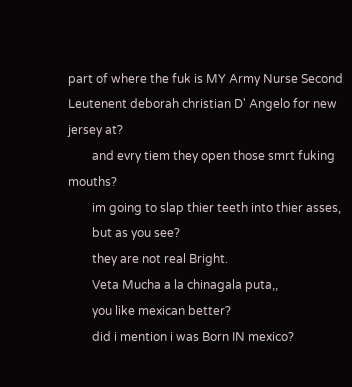part of where the fuk is MY Army Nurse Second Leutenent deborah christian D' Angelo for new jersey at?
        and evry tiem they open those smrt fuking mouths?
        im going to slap thier teeth into thier asses,
        but as you see?
        they are not real Bright.
        Veta Mucha a la chinagala puta,,
        you like mexican better?
        did i mention i was Born IN mexico?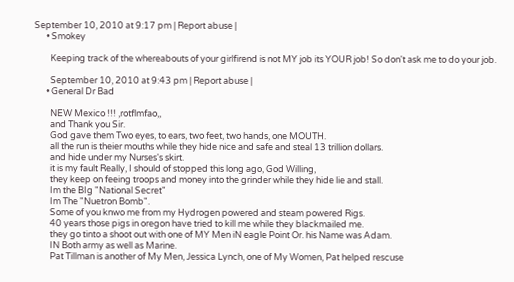September 10, 2010 at 9:17 pm | Report abuse |
      • Smokey

        Keeping track of the whereabouts of your girlfirend is not MY job its YOUR job! So don't ask me to do your job.

        September 10, 2010 at 9:43 pm | Report abuse |
      • General Dr Bad

        NEW Mexico !!! ,rotflmfao,,
        and Thank you Sir.
        God gave them Two eyes, to ears, two feet, two hands, one MOUTH.
        all the run is theier mouths while they hide nice and safe and steal 13 trillion dollars.
        and hide under my Nurses's skirt.
        it is my fault Really, I should of stopped this long ago, God Willing,
        they keep on feeing troops and money into the grinder while they hide lie and stall.
        Im the BIg "National Secret"
        Im The "Nuetron Bomb".
        Some of you knwo me from my Hydrogen powered and steam powered Rigs.
        40 years those pigs in oregon have tried to kill me while they blackmailed me.
        they go tinto a shoot out with one of MY Men iN eagle Point Or. his Name was Adam.
        IN Both army as well as Marine.
        Pat Tillman is another of My Men, Jessica Lynch, one of My Women, Pat helped rescuse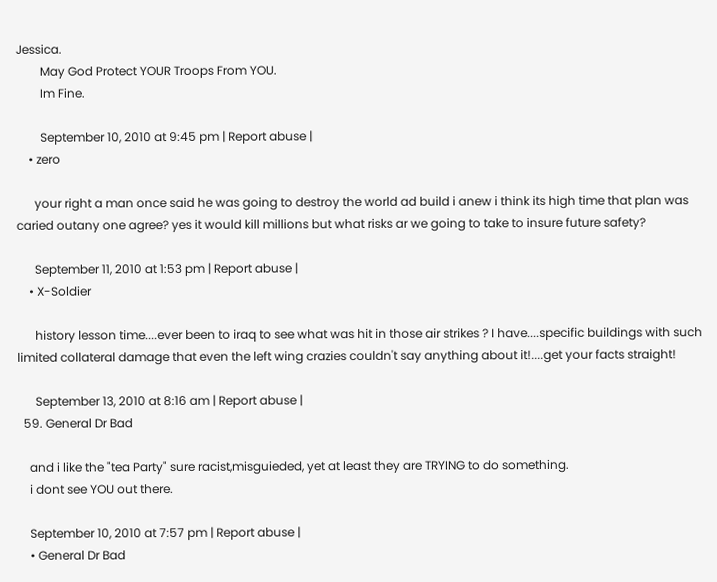Jessica.
        May God Protect YOUR Troops From YOU.
        Im Fine.

        September 10, 2010 at 9:45 pm | Report abuse |
    • zero

      your right a man once said he was going to destroy the world ad build i anew i think its high time that plan was caried outany one agree? yes it would kill millions but what risks ar we going to take to insure future safety?

      September 11, 2010 at 1:53 pm | Report abuse |
    • X-Soldier

      history lesson time....ever been to iraq to see what was hit in those air strikes ? I have....specific buildings with such limited collateral damage that even the left wing crazies couldn't say anything about it!....get your facts straight!

      September 13, 2010 at 8:16 am | Report abuse |
  59. General Dr Bad

    and i like the "tea Party" sure racist,misguieded, yet at least they are TRYING to do something.
    i dont see YOU out there.

    September 10, 2010 at 7:57 pm | Report abuse |
    • General Dr Bad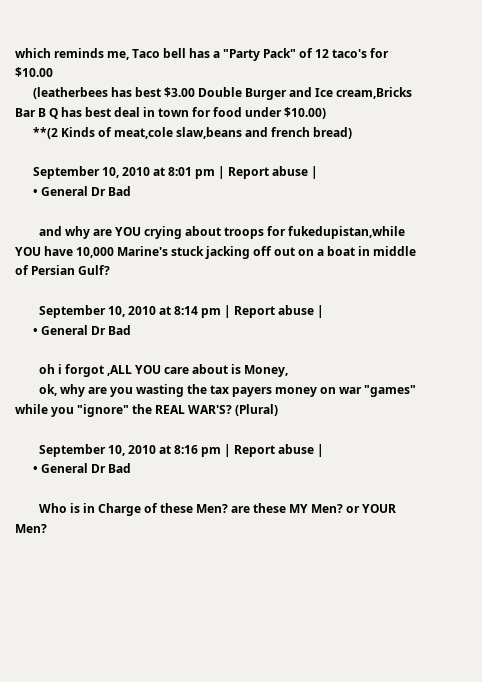which reminds me, Taco bell has a "Party Pack" of 12 taco's for $10.00
      (leatherbees has best $3.00 Double Burger and Ice cream,Bricks Bar B Q has best deal in town for food under $10.00)
      **(2 Kinds of meat,cole slaw,beans and french bread)

      September 10, 2010 at 8:01 pm | Report abuse |
      • General Dr Bad

        and why are YOU crying about troops for fukedupistan,while YOU have 10,000 Marine's stuck jacking off out on a boat in middle of Persian Gulf?

        September 10, 2010 at 8:14 pm | Report abuse |
      • General Dr Bad

        oh i forgot ,ALL YOU care about is Money,
        ok, why are you wasting the tax payers money on war "games" while you "ignore" the REAL WAR'S? (Plural)

        September 10, 2010 at 8:16 pm | Report abuse |
      • General Dr Bad

        Who is in Charge of these Men? are these MY Men? or YOUR Men?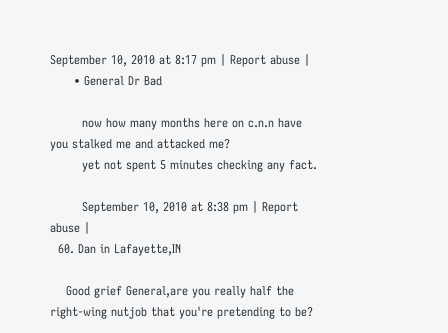September 10, 2010 at 8:17 pm | Report abuse |
      • General Dr Bad

        now how many months here on c.n.n have you stalked me and attacked me?
        yet not spent 5 minutes checking any fact.

        September 10, 2010 at 8:38 pm | Report abuse |
  60. Dan in Lafayette,IN

    Good grief General,are you really half the right-wing nutjob that you're pretending to be?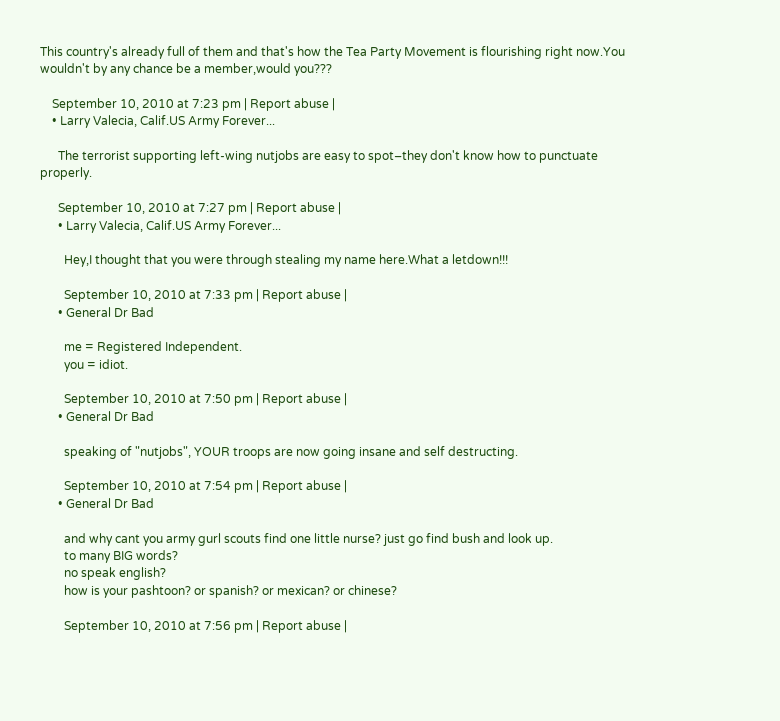This country's already full of them and that's how the Tea Party Movement is flourishing right now.You wouldn't by any chance be a member,would you???

    September 10, 2010 at 7:23 pm | Report abuse |
    • Larry Valecia, Calif.US Army Forever...

      The terrorist supporting left-wing nutjobs are easy to spot–they don't know how to punctuate properly.

      September 10, 2010 at 7:27 pm | Report abuse |
      • Larry Valecia, Calif.US Army Forever...

        Hey,I thought that you were through stealing my name here.What a letdown!!!

        September 10, 2010 at 7:33 pm | Report abuse |
      • General Dr Bad

        me = Registered Independent.
        you = idiot.

        September 10, 2010 at 7:50 pm | Report abuse |
      • General Dr Bad

        speaking of "nutjobs", YOUR troops are now going insane and self destructing.

        September 10, 2010 at 7:54 pm | Report abuse |
      • General Dr Bad

        and why cant you army gurl scouts find one little nurse? just go find bush and look up.
        to many BIG words?
        no speak english?
        how is your pashtoon? or spanish? or mexican? or chinese?

        September 10, 2010 at 7:56 pm | Report abuse |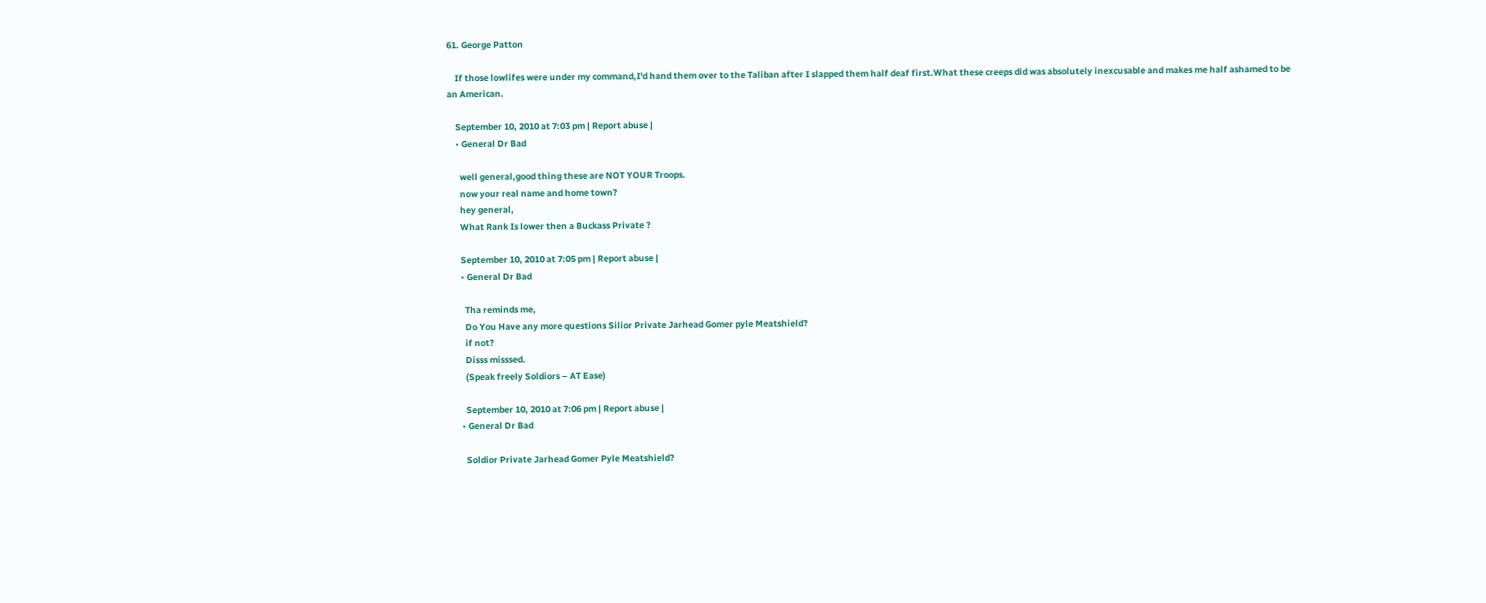61. George Patton

    If those lowlifes were under my command,I'd hand them over to the Taliban after I slapped them half deaf first.What these creeps did was absolutely inexcusable and makes me half ashamed to be an American.

    September 10, 2010 at 7:03 pm | Report abuse |
    • General Dr Bad

      well general,good thing these are NOT YOUR Troops.
      now your real name and home town?
      hey general,
      What Rank Is lower then a Buckass Private ?

      September 10, 2010 at 7:05 pm | Report abuse |
      • General Dr Bad

        Tha reminds me,
        Do You Have any more questions Silior Private Jarhead Gomer pyle Meatshield?
        if not?
        Disss misssed.
        (Speak freely Soldiors – AT Ease)

        September 10, 2010 at 7:06 pm | Report abuse |
      • General Dr Bad

        Soldior Private Jarhead Gomer Pyle Meatshield?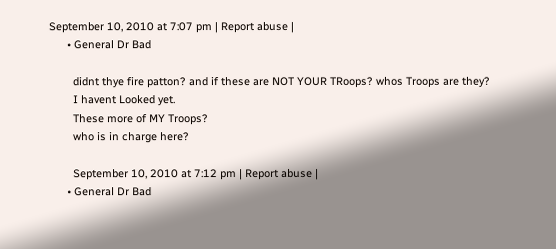September 10, 2010 at 7:07 pm | Report abuse |
      • General Dr Bad

        didnt thye fire patton? and if these are NOT YOUR TRoops? whos Troops are they?
        I havent Looked yet.
        These more of MY Troops?
        who is in charge here?

        September 10, 2010 at 7:12 pm | Report abuse |
      • General Dr Bad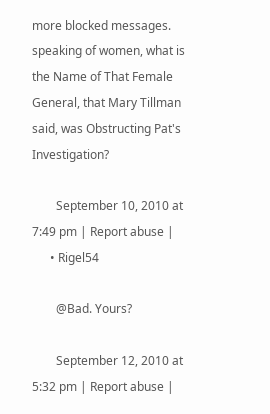more blocked messages. speaking of women, what is the Name of That Female General, that Mary Tillman said, was Obstructing Pat's Investigation?

        September 10, 2010 at 7:49 pm | Report abuse |
      • Rigel54

        @Bad. Yours?

        September 12, 2010 at 5:32 pm | Report abuse |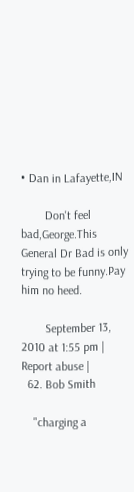• Dan in Lafayette,IN

        Don't feel bad,George.This General Dr Bad is only trying to be funny.Pay him no heed.

        September 13, 2010 at 1:55 pm | Report abuse |
  62. Bob Smith

    "charging a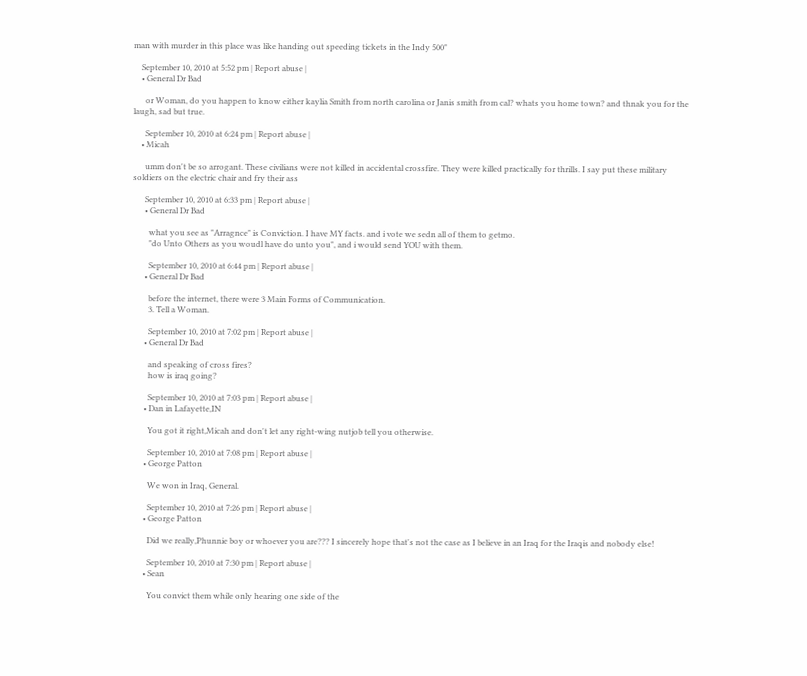man with murder in this place was like handing out speeding tickets in the Indy 500"

    September 10, 2010 at 5:52 pm | Report abuse |
    • General Dr Bad

      or Woman, do you happen to know either kaylia Smith from north carolina or Janis smith from cal? whats you home town? and thnak you for the laugh, sad but true.

      September 10, 2010 at 6:24 pm | Report abuse |
    • Micah

      umm don't be so arrogant. These civilians were not killed in accidental crossfire. They were killed practically for thrills. I say put these military soldiers on the electric chair and fry their ass

      September 10, 2010 at 6:33 pm | Report abuse |
      • General Dr Bad

        what you see as "Arragnce" is Conviction. I have MY facts. and i vote we sedn all of them to getmo.
        "do Unto Others as you woudl have do unto you", and i would send YOU with them.

        September 10, 2010 at 6:44 pm | Report abuse |
      • General Dr Bad

        before the internet, there were 3 Main Forms of Communication.
        3. Tell a Woman.

        September 10, 2010 at 7:02 pm | Report abuse |
      • General Dr Bad

        and speaking of cross fires?
        how is iraq going?

        September 10, 2010 at 7:03 pm | Report abuse |
      • Dan in Lafayette,IN

        You got it right,Micah and don't let any right-wing nutjob tell you otherwise.

        September 10, 2010 at 7:08 pm | Report abuse |
      • George Patton

        We won in Iraq, General.

        September 10, 2010 at 7:26 pm | Report abuse |
      • George Patton

        Did we really,Phunnie boy or whoever you are??? I sincerely hope that's not the case as I believe in an Iraq for the Iraqis and nobody else!

        September 10, 2010 at 7:30 pm | Report abuse |
      • Sean

        You convict them while only hearing one side of the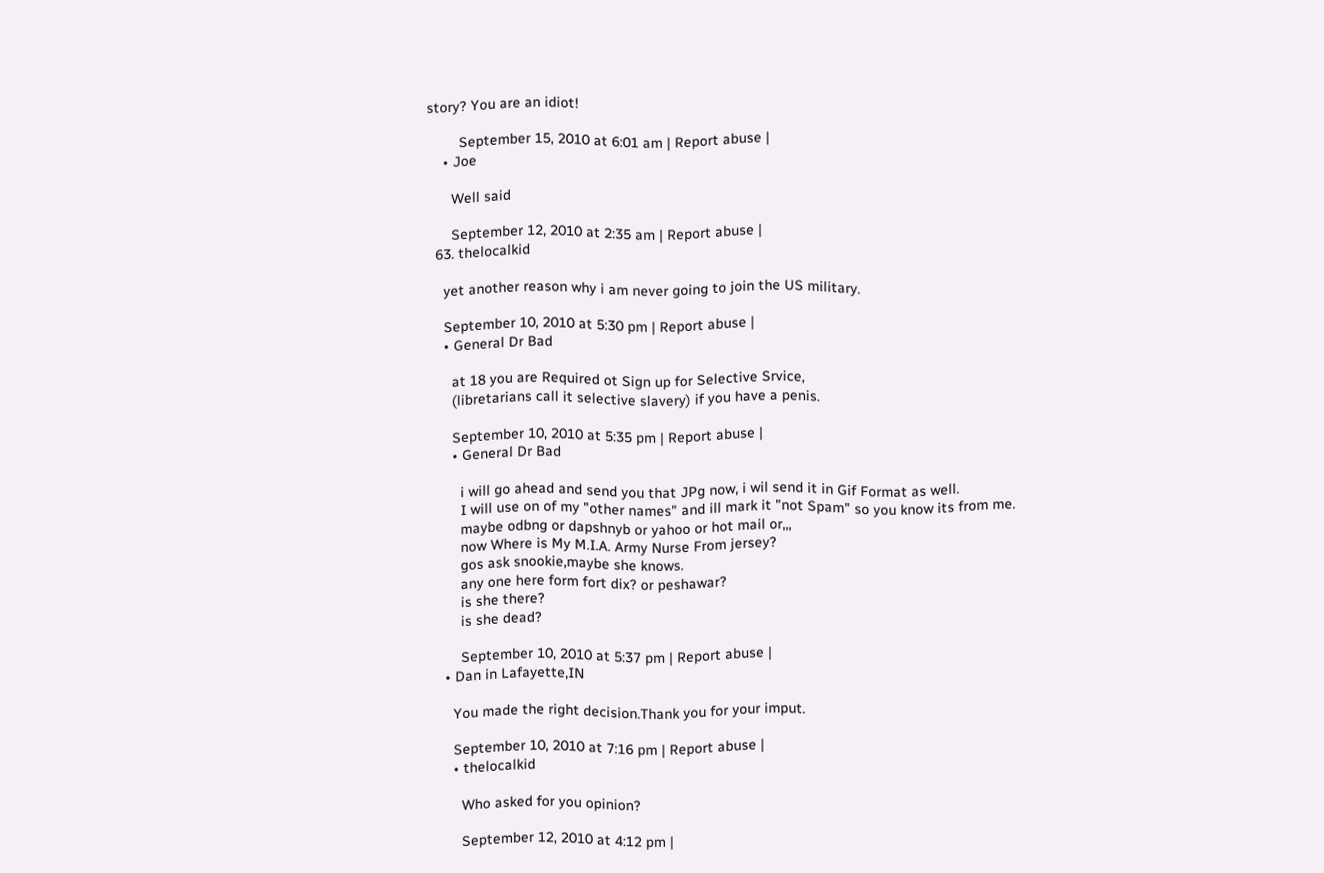story? You are an idiot!

        September 15, 2010 at 6:01 am | Report abuse |
    • Joe

      Well said

      September 12, 2010 at 2:35 am | Report abuse |
  63. thelocalkid

    yet another reason why i am never going to join the US military.

    September 10, 2010 at 5:30 pm | Report abuse |
    • General Dr Bad

      at 18 you are Required ot Sign up for Selective Srvice,
      (libretarians call it selective slavery) if you have a penis.

      September 10, 2010 at 5:35 pm | Report abuse |
      • General Dr Bad

        i will go ahead and send you that JPg now, i wil send it in Gif Format as well.
        I will use on of my "other names" and ill mark it "not Spam" so you know its from me.
        maybe odbng or dapshnyb or yahoo or hot mail or,,,
        now Where is My M.I.A. Army Nurse From jersey?
        gos ask snookie,maybe she knows.
        any one here form fort dix? or peshawar?
        is she there?
        is she dead?

        September 10, 2010 at 5:37 pm | Report abuse |
    • Dan in Lafayette,IN

      You made the right decision.Thank you for your imput.

      September 10, 2010 at 7:16 pm | Report abuse |
      • thelocalkid

        Who asked for you opinion?

        September 12, 2010 at 4:12 pm |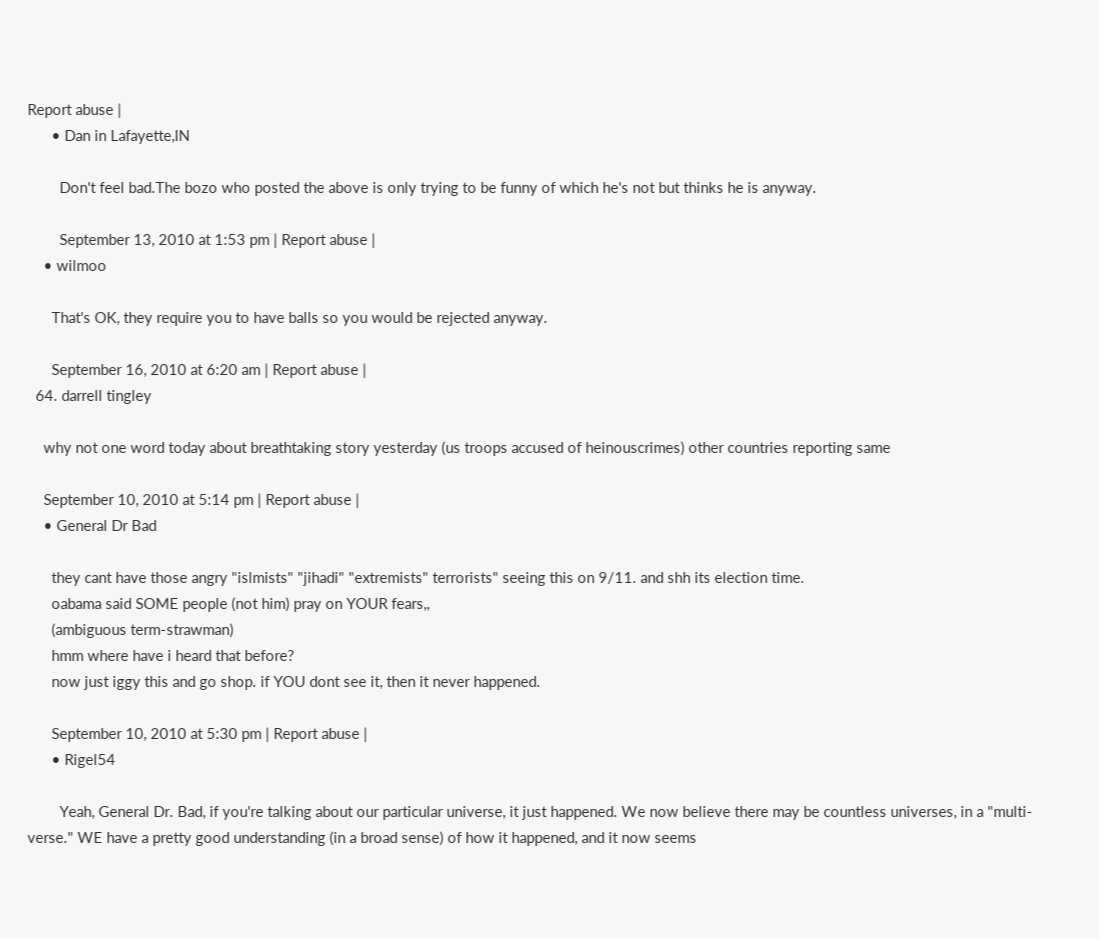Report abuse |
      • Dan in Lafayette,IN

        Don't feel bad.The bozo who posted the above is only trying to be funny of which he's not but thinks he is anyway.

        September 13, 2010 at 1:53 pm | Report abuse |
    • wilmoo

      That's OK, they require you to have balls so you would be rejected anyway.

      September 16, 2010 at 6:20 am | Report abuse |
  64. darrell tingley

    why not one word today about breathtaking story yesterday (us troops accused of heinouscrimes) other countries reporting same

    September 10, 2010 at 5:14 pm | Report abuse |
    • General Dr Bad

      they cant have those angry "islmists" "jihadi" "extremists" terrorists" seeing this on 9/11. and shh its election time.
      oabama said SOME people (not him) pray on YOUR fears,,
      (ambiguous term-strawman)
      hmm where have i heard that before?
      now just iggy this and go shop. if YOU dont see it, then it never happened.

      September 10, 2010 at 5:30 pm | Report abuse |
      • Rigel54

        Yeah, General Dr. Bad, if you're talking about our particular universe, it just happened. We now believe there may be countless universes, in a "multi-verse." WE have a pretty good understanding (in a broad sense) of how it happened, and it now seems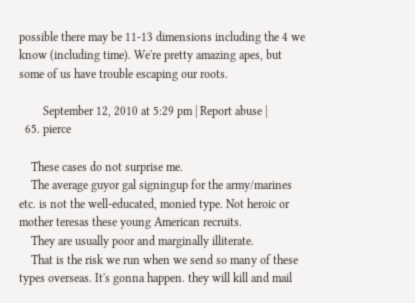possible there may be 11-13 dimensions including the 4 we know (including time). We're pretty amazing apes, but some of us have trouble escaping our roots.

        September 12, 2010 at 5:29 pm | Report abuse |
  65. pierce

    These cases do not surprise me.
    The average guyor gal signingup for the army/marines etc. is not the well-educated, monied type. Not heroic or mother teresas these young American recruits.
    They are usually poor and marginally illiterate.
    That is the risk we run when we send so many of these types overseas. It's gonna happen. they will kill and mail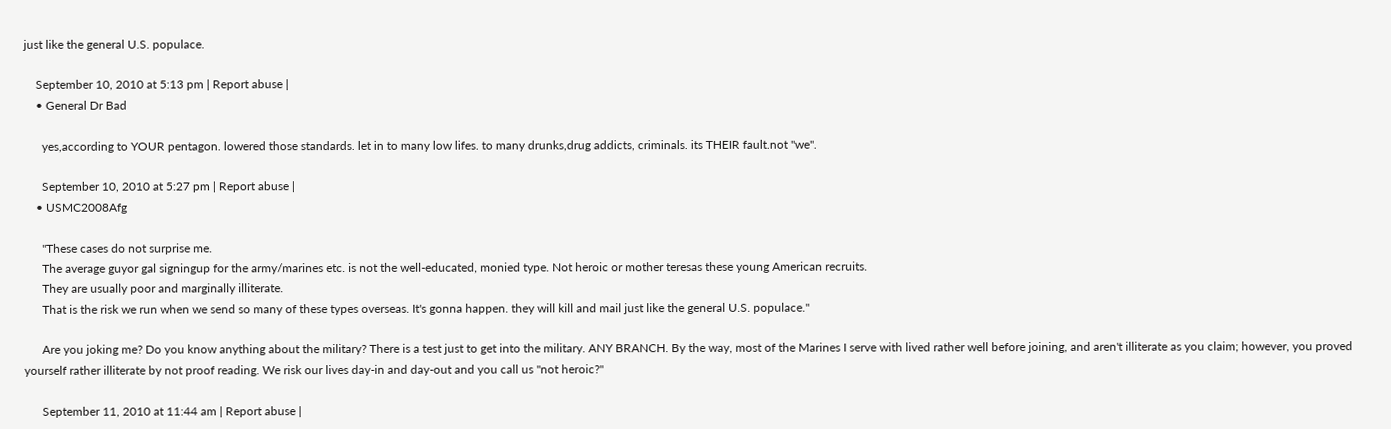just like the general U.S. populace.

    September 10, 2010 at 5:13 pm | Report abuse |
    • General Dr Bad

      yes,according to YOUR pentagon. lowered those standards. let in to many low lifes. to many drunks,drug addicts, criminals. its THEIR fault.not "we".

      September 10, 2010 at 5:27 pm | Report abuse |
    • USMC2008Afg

      "These cases do not surprise me.
      The average guyor gal signingup for the army/marines etc. is not the well-educated, monied type. Not heroic or mother teresas these young American recruits.
      They are usually poor and marginally illiterate.
      That is the risk we run when we send so many of these types overseas. It's gonna happen. they will kill and mail just like the general U.S. populace."

      Are you joking me? Do you know anything about the military? There is a test just to get into the military. ANY BRANCH. By the way, most of the Marines I serve with lived rather well before joining, and aren't illiterate as you claim; however, you proved yourself rather illiterate by not proof reading. We risk our lives day-in and day-out and you call us "not heroic?"

      September 11, 2010 at 11:44 am | Report abuse |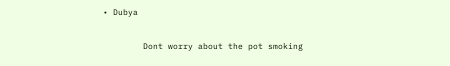• Dubya

        Dont worry about the pot smoking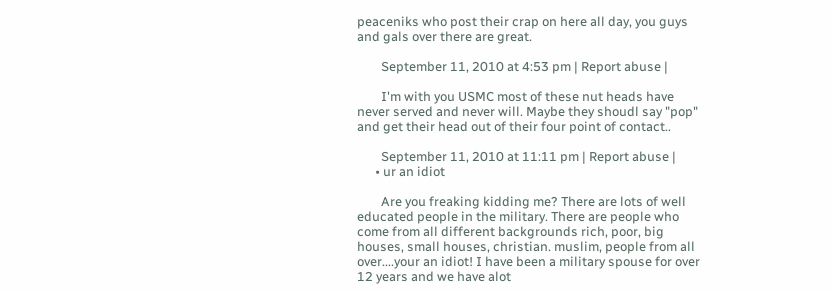peaceniks who post their crap on here all day, you guys and gals over there are great.

        September 11, 2010 at 4:53 pm | Report abuse |

        I'm with you USMC most of these nut heads have never served and never will. Maybe they shoudl say "pop" and get their head out of their four point of contact..

        September 11, 2010 at 11:11 pm | Report abuse |
      • ur an idiot

        Are you freaking kidding me? There are lots of well educated people in the military. There are people who come from all different backgrounds rich, poor, big houses, small houses, christian. muslim, people from all over....your an idiot! I have been a military spouse for over 12 years and we have alot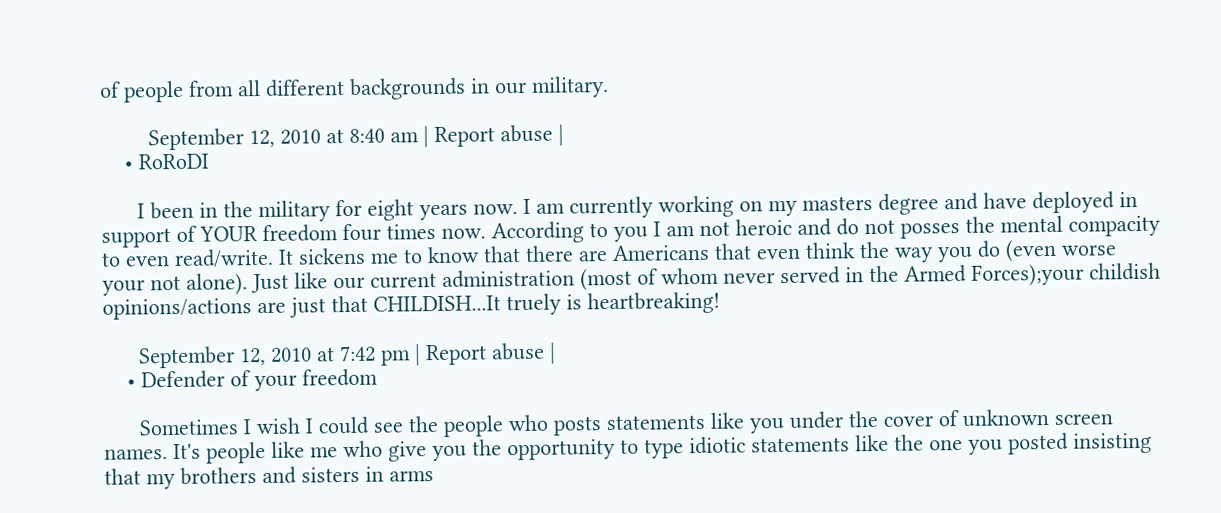of people from all different backgrounds in our military.

        September 12, 2010 at 8:40 am | Report abuse |
    • RoRoDI

      I been in the military for eight years now. I am currently working on my masters degree and have deployed in support of YOUR freedom four times now. According to you I am not heroic and do not posses the mental compacity to even read/write. It sickens me to know that there are Americans that even think the way you do (even worse your not alone). Just like our current administration (most of whom never served in the Armed Forces);your childish opinions/actions are just that CHILDISH...It truely is heartbreaking!

      September 12, 2010 at 7:42 pm | Report abuse |
    • Defender of your freedom

      Sometimes I wish I could see the people who posts statements like you under the cover of unknown screen names. It's people like me who give you the opportunity to type idiotic statements like the one you posted insisting that my brothers and sisters in arms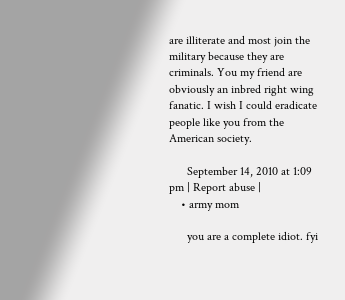are illiterate and most join the military because they are criminals. You my friend are obviously an inbred right wing fanatic. I wish I could eradicate people like you from the American society.

      September 14, 2010 at 1:09 pm | Report abuse |
    • army mom

      you are a complete idiot. fyi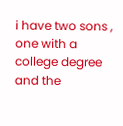i have two sons , one with a college degree and the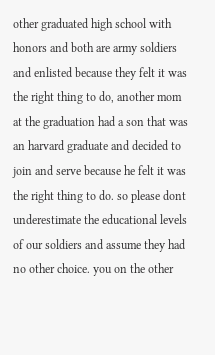other graduated high school with honors and both are army soldiers and enlisted because they felt it was the right thing to do, another mom at the graduation had a son that was an harvard graduate and decided to join and serve because he felt it was the right thing to do. so please dont underestimate the educational levels of our soldiers and assume they had no other choice. you on the other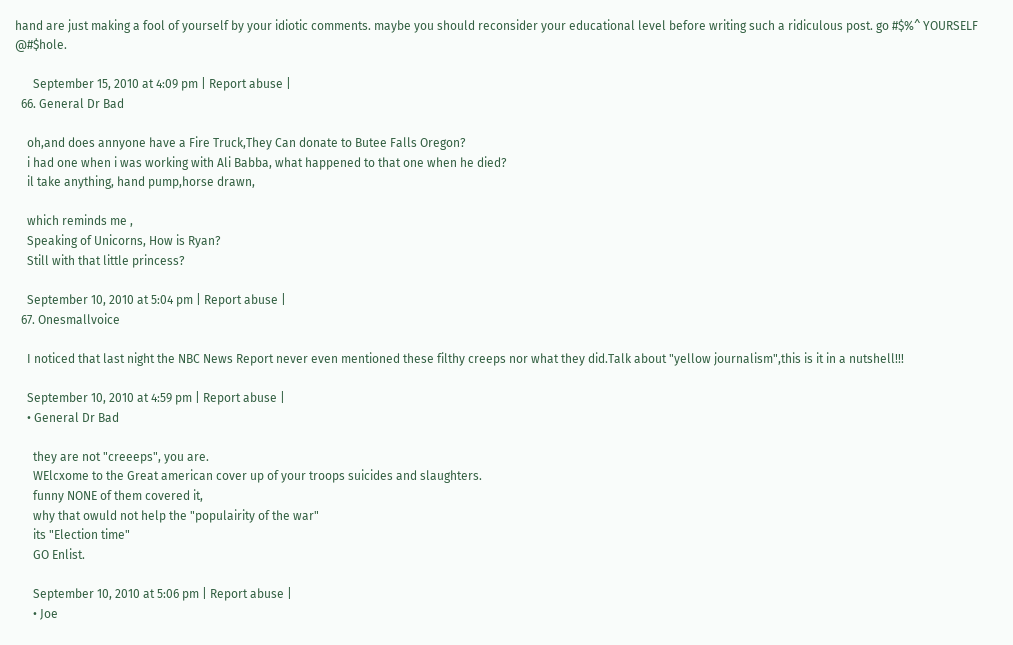hand are just making a fool of yourself by your idiotic comments. maybe you should reconsider your educational level before writing such a ridiculous post. go #$%^ YOURSELF @#$hole.

      September 15, 2010 at 4:09 pm | Report abuse |
  66. General Dr Bad

    oh,and does annyone have a Fire Truck,They Can donate to Butee Falls Oregon?
    i had one when i was working with Ali Babba, what happened to that one when he died?
    il take anything, hand pump,horse drawn,

    which reminds me ,
    Speaking of Unicorns, How is Ryan?
    Still with that little princess?

    September 10, 2010 at 5:04 pm | Report abuse |
  67. Onesmallvoice

    I noticed that last night the NBC News Report never even mentioned these filthy creeps nor what they did.Talk about "yellow journalism",this is it in a nutshell!!!

    September 10, 2010 at 4:59 pm | Report abuse |
    • General Dr Bad

      they are not "creeeps", you are.
      WElcxome to the Great american cover up of your troops suicides and slaughters.
      funny NONE of them covered it,
      why that owuld not help the "populairity of the war"
      its "Election time"
      GO Enlist.

      September 10, 2010 at 5:06 pm | Report abuse |
      • Joe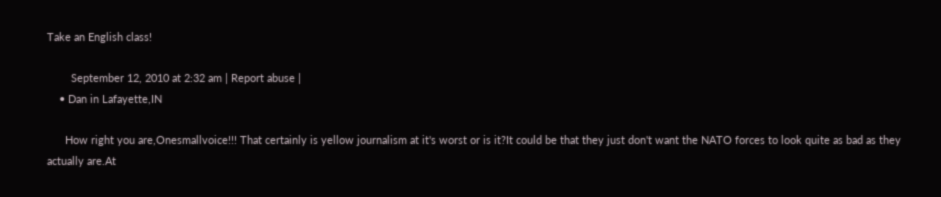Take an English class!

        September 12, 2010 at 2:32 am | Report abuse |
    • Dan in Lafayette,IN

      How right you are,Onesmallvoice!!! That certainly is yellow journalism at it's worst or is it?It could be that they just don't want the NATO forces to look quite as bad as they actually are.At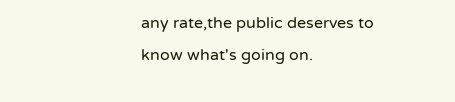any rate,the public deserves to know what's going on.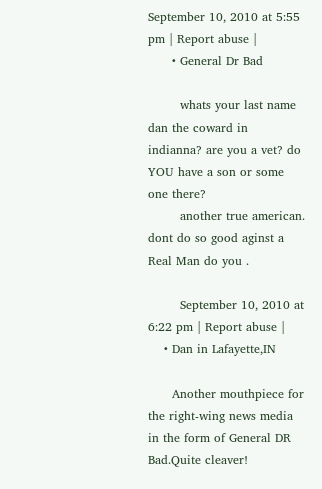September 10, 2010 at 5:55 pm | Report abuse |
      • General Dr Bad

        whats your last name dan the coward in indianna? are you a vet? do YOU have a son or some one there?
        another true american. dont do so good aginst a Real Man do you .

        September 10, 2010 at 6:22 pm | Report abuse |
    • Dan in Lafayette,IN

      Another mouthpiece for the right-wing news media in the form of General DR Bad.Quite cleaver!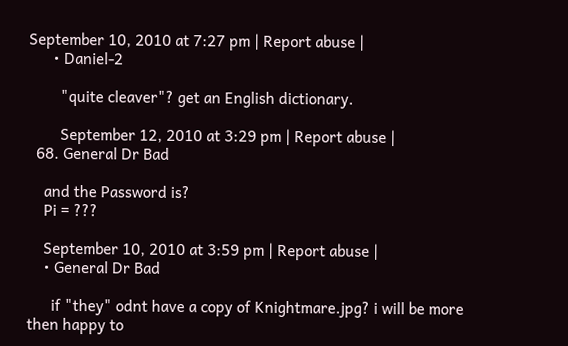September 10, 2010 at 7:27 pm | Report abuse |
      • Daniel-2

        "quite cleaver"? get an English dictionary.

        September 12, 2010 at 3:29 pm | Report abuse |
  68. General Dr Bad

    and the Password is?
    Pi = ???

    September 10, 2010 at 3:59 pm | Report abuse |
    • General Dr Bad

      if "they" odnt have a copy of Knightmare.jpg? i will be more then happy to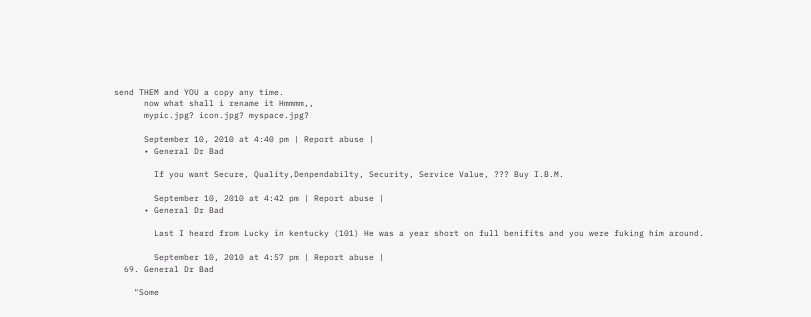send THEM and YOU a copy any time.
      now what shall i rename it Hmmmm,,
      mypic.jpg? icon.jpg? myspace.jpg?

      September 10, 2010 at 4:40 pm | Report abuse |
      • General Dr Bad

        If you want Secure, Quality,Denpendabilty, Security, Service Value, ??? Buy I.B.M.

        September 10, 2010 at 4:42 pm | Report abuse |
      • General Dr Bad

        Last I heard from Lucky in kentucky (101) He was a year short on full benifits and you were fuking him around.

        September 10, 2010 at 4:57 pm | Report abuse |
  69. General Dr Bad

    "Some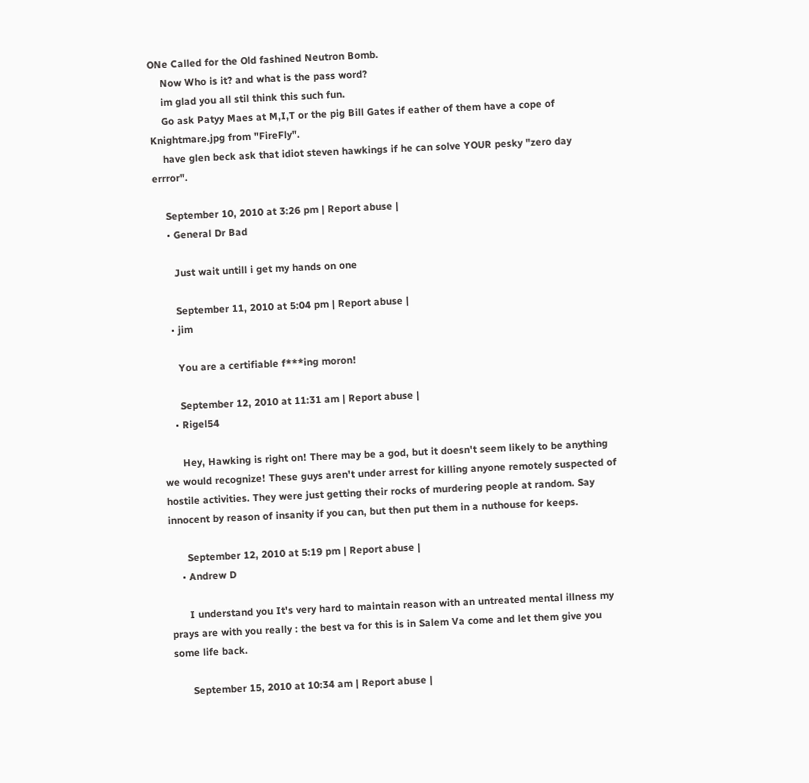ONe Called for the Old fashined Neutron Bomb.
    Now Who is it? and what is the pass word?
    im glad you all stil think this such fun.
    Go ask Patyy Maes at M,I,T or the pig Bill Gates if eather of them have a cope of Knightmare.jpg from "FireFly".
    have glen beck ask that idiot steven hawkings if he can solve YOUR pesky "zero day errror".

    September 10, 2010 at 3:26 pm | Report abuse |
    • General Dr Bad

      Just wait untill i get my hands on one

      September 11, 2010 at 5:04 pm | Report abuse |
    • jim

      You are a certifiable f***ing moron!

      September 12, 2010 at 11:31 am | Report abuse |
    • Rigel54

      Hey, Hawking is right on! There may be a god, but it doesn't seem likely to be anything we would recognize! These guys aren't under arrest for killing anyone remotely suspected of hostile activities. They were just getting their rocks of murdering people at random. Say innocent by reason of insanity if you can, but then put them in a nuthouse for keeps.

      September 12, 2010 at 5:19 pm | Report abuse |
    • Andrew D

      I understand you It's very hard to maintain reason with an untreated mental illness my prays are with you really : the best va for this is in Salem Va come and let them give you some life back.

      September 15, 2010 at 10:34 am | Report abuse |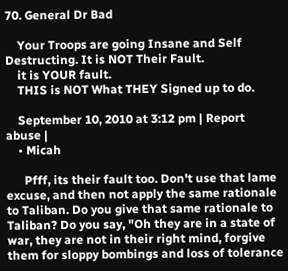70. General Dr Bad

    Your Troops are going Insane and Self Destructing. It is NOT Their Fault.
    it is YOUR fault.
    THIS is NOT What THEY Signed up to do.

    September 10, 2010 at 3:12 pm | Report abuse |
    • Micah

      Pfff, its their fault too. Don't use that lame excuse, and then not apply the same rationale to Taliban. Do you give that same rationale to Taliban? Do you say, "Oh they are in a state of war, they are not in their right mind, forgive them for sloppy bombings and loss of tolerance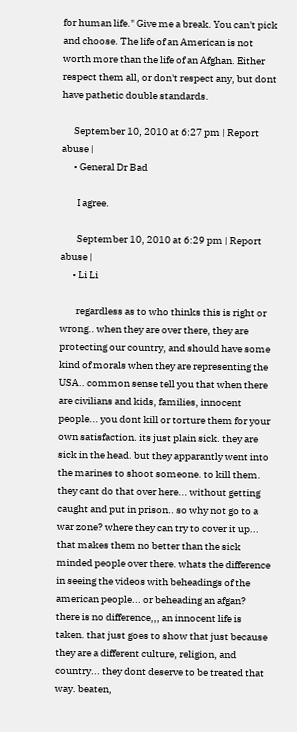for human life." Give me a break. You can't pick and choose. The life of an American is not worth more than the life of an Afghan. Either respect them all, or don't respect any, but dont have pathetic double standards.

      September 10, 2010 at 6:27 pm | Report abuse |
      • General Dr Bad

        I agree.

        September 10, 2010 at 6:29 pm | Report abuse |
      • Li Li

        regardless as to who thinks this is right or wrong.. when they are over there, they are protecting our country, and should have some kind of morals when they are representing the USA.. common sense tell you that when there are civilians and kids, families, innocent people... you dont kill or torture them for your own satisfaction. its just plain sick. they are sick in the head. but they apparantly went into the marines to shoot someone. to kill them. they cant do that over here... without getting caught and put in prison.. so why not go to a war zone? where they can try to cover it up... that makes them no better than the sick minded people over there. whats the difference in seeing the videos with beheadings of the american people... or beheading an afgan? there is no difference,,, an innocent life is taken. that just goes to show that just because they are a different culture, religion, and country... they dont deserve to be treated that way. beaten,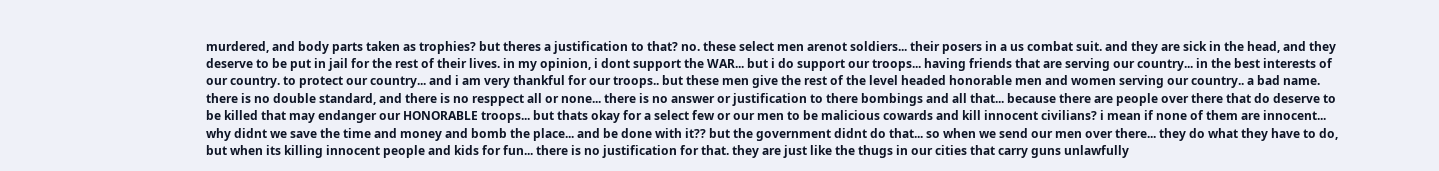murdered, and body parts taken as trophies? but theres a justification to that? no. these select men arenot soldiers... their posers in a us combat suit. and they are sick in the head, and they deserve to be put in jail for the rest of their lives. in my opinion, i dont support the WAR... but i do support our troops... having friends that are serving our country... in the best interests of our country. to protect our country... and i am very thankful for our troops.. but these men give the rest of the level headed honorable men and women serving our country.. a bad name. there is no double standard, and there is no resppect all or none... there is no answer or justification to there bombings and all that... because there are people over there that do deserve to be killed that may endanger our HONORABLE troops... but thats okay for a select few or our men to be malicious cowards and kill innocent civilians? i mean if none of them are innocent... why didnt we save the time and money and bomb the place... and be done with it?? but the government didnt do that... so when we send our men over there... they do what they have to do, but when its killing innocent people and kids for fun... there is no justification for that. they are just like the thugs in our cities that carry guns unlawfully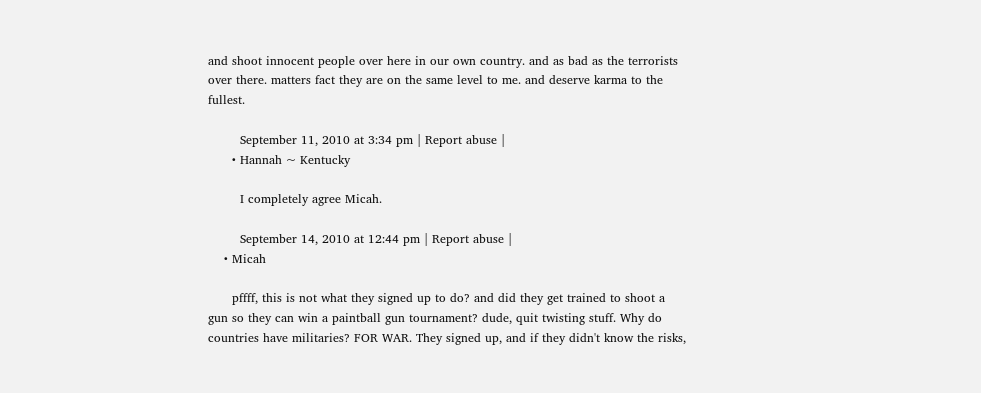and shoot innocent people over here in our own country. and as bad as the terrorists over there. matters fact they are on the same level to me. and deserve karma to the fullest.

        September 11, 2010 at 3:34 pm | Report abuse |
      • Hannah ~ Kentucky

        I completely agree Micah.

        September 14, 2010 at 12:44 pm | Report abuse |
    • Micah

      pffff, this is not what they signed up to do? and did they get trained to shoot a gun so they can win a paintball gun tournament? dude, quit twisting stuff. Why do countries have militaries? FOR WAR. They signed up, and if they didn't know the risks,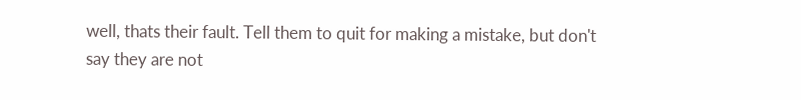well, thats their fault. Tell them to quit for making a mistake, but don't say they are not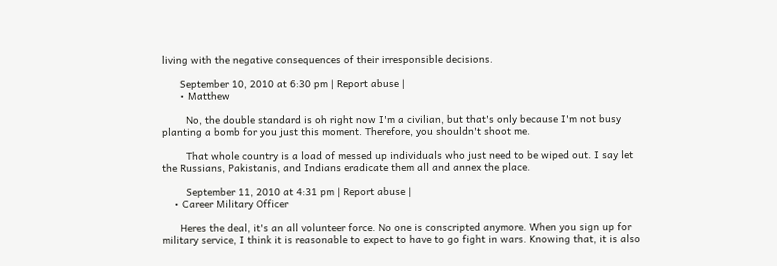living with the negative consequences of their irresponsible decisions.

      September 10, 2010 at 6:30 pm | Report abuse |
      • Matthew

        No, the double standard is oh right now I'm a civilian, but that's only because I'm not busy planting a bomb for you just this moment. Therefore, you shouldn't shoot me.

        That whole country is a load of messed up individuals who just need to be wiped out. I say let the Russians, Pakistanis, and Indians eradicate them all and annex the place.

        September 11, 2010 at 4:31 pm | Report abuse |
    • Career Military Officer

      Heres the deal, it's an all volunteer force. No one is conscripted anymore. When you sign up for military service, I think it is reasonable to expect to have to go fight in wars. Knowing that, it is also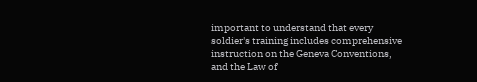important to understand that every soldier's training includes comprehensive instruction on the Geneva Conventions, and the Law of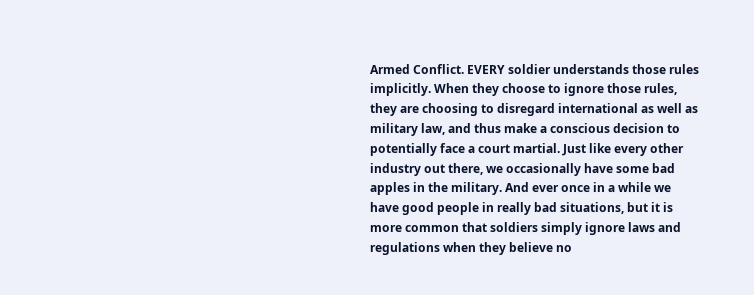Armed Conflict. EVERY soldier understands those rules implicitly. When they choose to ignore those rules, they are choosing to disregard international as well as military law, and thus make a conscious decision to potentially face a court martial. Just like every other industry out there, we occasionally have some bad apples in the military. And ever once in a while we have good people in really bad situations, but it is more common that soldiers simply ignore laws and regulations when they believe no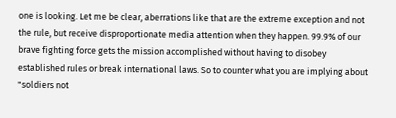one is looking. Let me be clear, aberrations like that are the extreme exception and not the rule, but receive disproportionate media attention when they happen. 99.9% of our brave fighting force gets the mission accomplished without having to disobey established rules or break international laws. So to counter what you are implying about "soldiers not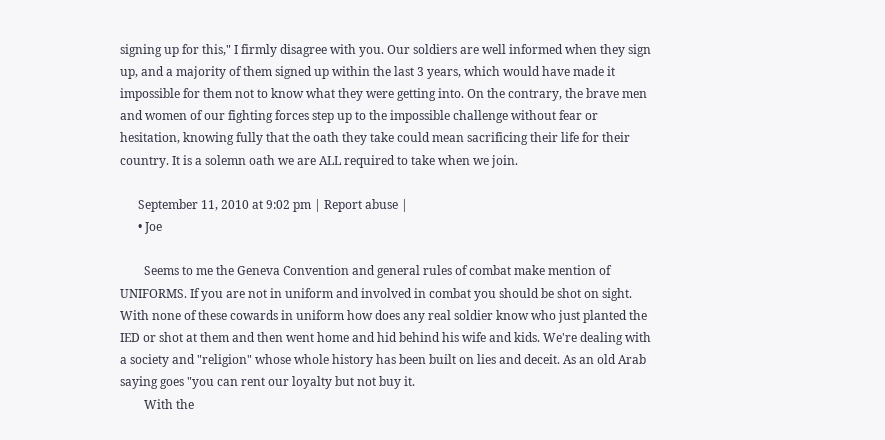signing up for this," I firmly disagree with you. Our soldiers are well informed when they sign up, and a majority of them signed up within the last 3 years, which would have made it impossible for them not to know what they were getting into. On the contrary, the brave men and women of our fighting forces step up to the impossible challenge without fear or hesitation, knowing fully that the oath they take could mean sacrificing their life for their country. It is a solemn oath we are ALL required to take when we join.

      September 11, 2010 at 9:02 pm | Report abuse |
      • Joe

        Seems to me the Geneva Convention and general rules of combat make mention of UNIFORMS. If you are not in uniform and involved in combat you should be shot on sight. With none of these cowards in uniform how does any real soldier know who just planted the IED or shot at them and then went home and hid behind his wife and kids. We're dealing with a society and "religion" whose whole history has been built on lies and deceit. As an old Arab saying goes "you can rent our loyalty but not buy it.
        With the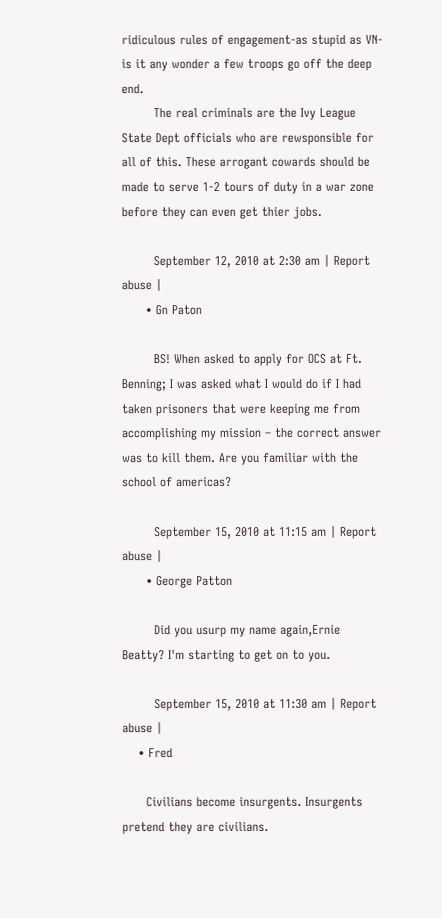ridiculous rules of engagement-as stupid as VN-is it any wonder a few troops go off the deep end.
        The real criminals are the Ivy League State Dept officials who are rewsponsible for all of this. These arrogant cowards should be made to serve 1-2 tours of duty in a war zone before they can even get thier jobs.

        September 12, 2010 at 2:30 am | Report abuse |
      • Gn Paton

        BS! When asked to apply for OCS at Ft. Benning; I was asked what I would do if I had taken prisoners that were keeping me from accomplishing my mission – the correct answer was to kill them. Are you familiar with the school of americas?

        September 15, 2010 at 11:15 am | Report abuse |
      • George Patton

        Did you usurp my name again,Ernie Beatty? I'm starting to get on to you.

        September 15, 2010 at 11:30 am | Report abuse |
    • Fred

      Civilians become insurgents. Insurgents pretend they are civilians.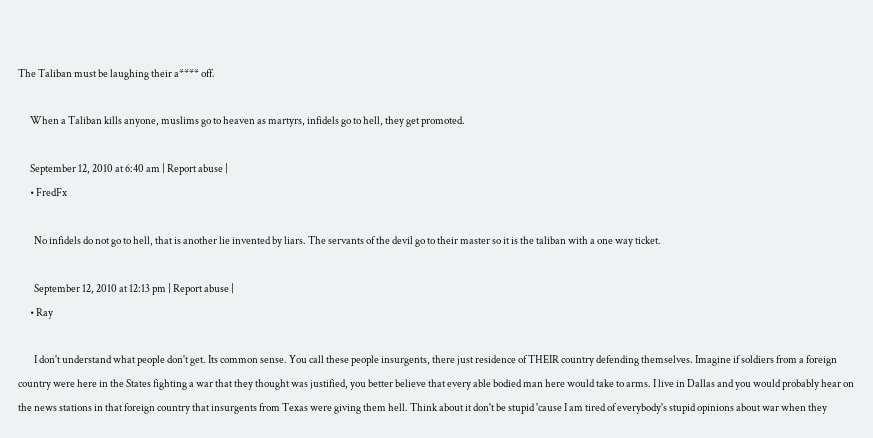The Taliban must be laughing their a**** off.

      When a Taliban kills anyone, muslims go to heaven as martyrs, infidels go to hell, they get promoted.

      September 12, 2010 at 6:40 am | Report abuse |
      • FredFx

        No infidels do not go to hell, that is another lie invented by liars. The servants of the devil go to their master so it is the taliban with a one way ticket.

        September 12, 2010 at 12:13 pm | Report abuse |
      • Ray

        I don't understand what people don't get. Its common sense. You call these people insurgents, there just residence of THEIR country defending themselves. Imagine if soldiers from a foreign country were here in the States fighting a war that they thought was justified, you better believe that every able bodied man here would take to arms. I live in Dallas and you would probably hear on the news stations in that foreign country that insurgents from Texas were giving them hell. Think about it don't be stupid 'cause I am tired of everybody's stupid opinions about war when they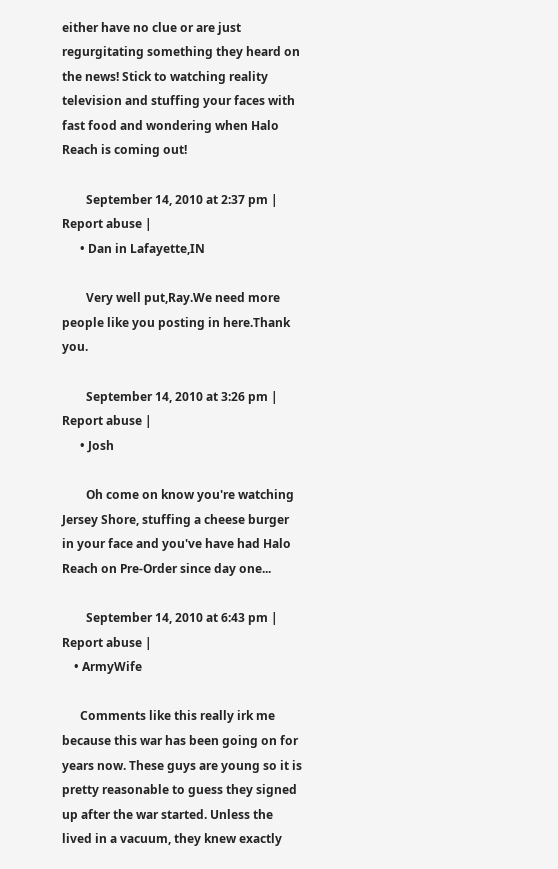either have no clue or are just regurgitating something they heard on the news! Stick to watching reality television and stuffing your faces with fast food and wondering when Halo Reach is coming out!

        September 14, 2010 at 2:37 pm | Report abuse |
      • Dan in Lafayette,IN

        Very well put,Ray.We need more people like you posting in here.Thank you.

        September 14, 2010 at 3:26 pm | Report abuse |
      • Josh

        Oh come on know you're watching Jersey Shore, stuffing a cheese burger in your face and you've have had Halo Reach on Pre-Order since day one...

        September 14, 2010 at 6:43 pm | Report abuse |
    • ArmyWife

      Comments like this really irk me because this war has been going on for years now. These guys are young so it is pretty reasonable to guess they signed up after the war started. Unless the lived in a vacuum, they knew exactly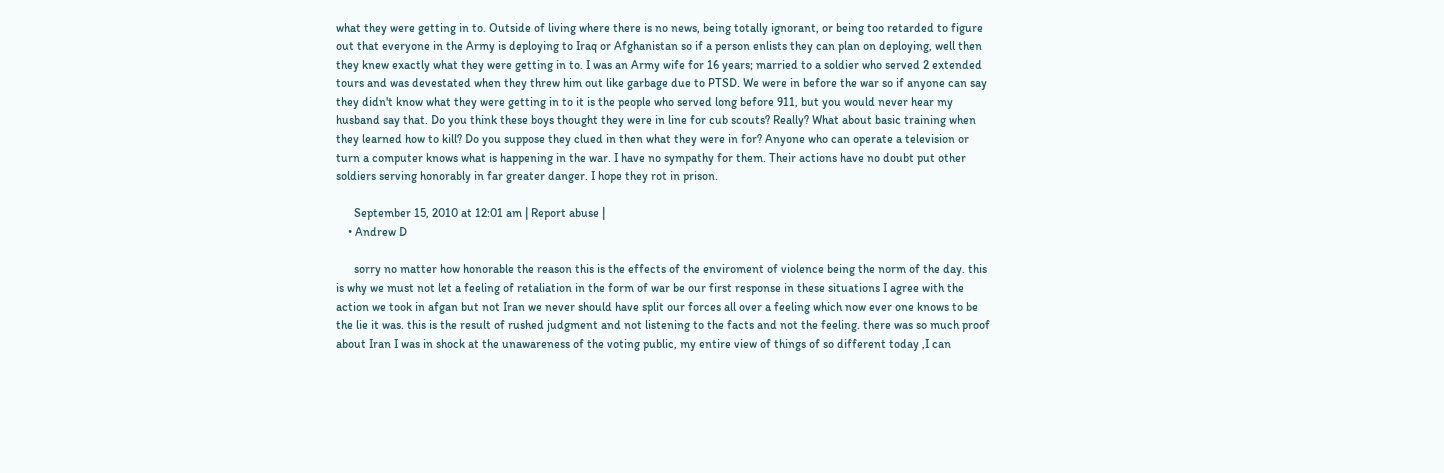what they were getting in to. Outside of living where there is no news, being totally ignorant, or being too retarded to figure out that everyone in the Army is deploying to Iraq or Afghanistan so if a person enlists they can plan on deploying, well then they knew exactly what they were getting in to. I was an Army wife for 16 years; married to a soldier who served 2 extended tours and was devestated when they threw him out like garbage due to PTSD. We were in before the war so if anyone can say they didn't know what they were getting in to it is the people who served long before 911, but you would never hear my husband say that. Do you think these boys thought they were in line for cub scouts? Really? What about basic training when they learned how to kill? Do you suppose they clued in then what they were in for? Anyone who can operate a television or turn a computer knows what is happening in the war. I have no sympathy for them. Their actions have no doubt put other soldiers serving honorably in far greater danger. I hope they rot in prison.

      September 15, 2010 at 12:01 am | Report abuse |
    • Andrew D

      sorry no matter how honorable the reason this is the effects of the enviroment of violence being the norm of the day. this is why we must not let a feeling of retaliation in the form of war be our first response in these situations I agree with the action we took in afgan but not Iran we never should have split our forces all over a feeling which now ever one knows to be the lie it was. this is the result of rushed judgment and not listening to the facts and not the feeling. there was so much proof about Iran I was in shock at the unawareness of the voting public, my entire view of things of so different today ,I can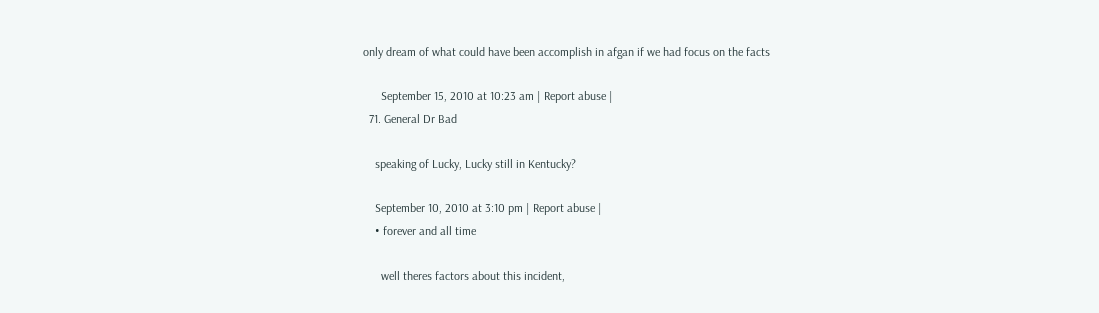only dream of what could have been accomplish in afgan if we had focus on the facts

      September 15, 2010 at 10:23 am | Report abuse |
  71. General Dr Bad

    speaking of Lucky, Lucky still in Kentucky?

    September 10, 2010 at 3:10 pm | Report abuse |
    • forever and all time

      well theres factors about this incident,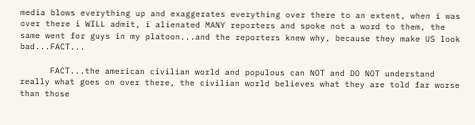media blows everything up and exaggerates everything over there to an extent, when i was over there i WILL admit, i alienated MANY reporters and spoke not a word to them, the same went for guys in my platoon...and the reporters knew why, because they make US look bad...FACT...

      FACT...the american civilian world and populous can NOT and DO NOT understand really what goes on over there, the civilian world believes what they are told far worse than those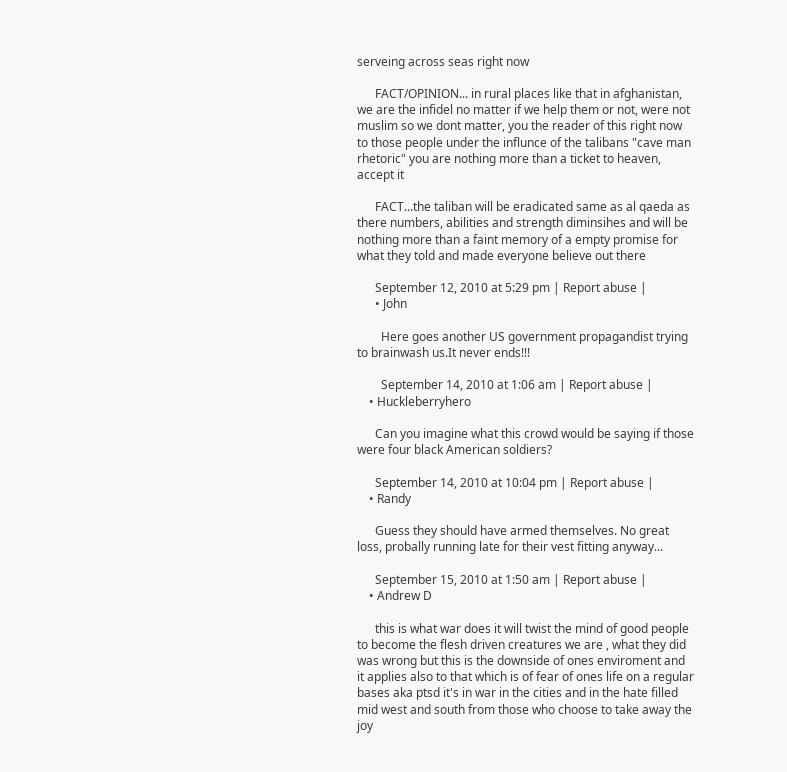serveing across seas right now

      FACT/OPINION... in rural places like that in afghanistan, we are the infidel no matter if we help them or not, were not muslim so we dont matter, you the reader of this right now to those people under the influnce of the talibans "cave man rhetoric" you are nothing more than a ticket to heaven, accept it

      FACT...the taliban will be eradicated same as al qaeda as there numbers, abilities and strength diminsihes and will be nothing more than a faint memory of a empty promise for what they told and made everyone believe out there

      September 12, 2010 at 5:29 pm | Report abuse |
      • John

        Here goes another US government propagandist trying to brainwash us.It never ends!!!

        September 14, 2010 at 1:06 am | Report abuse |
    • Huckleberryhero

      Can you imagine what this crowd would be saying if those were four black American soldiers?

      September 14, 2010 at 10:04 pm | Report abuse |
    • Randy

      Guess they should have armed themselves. No great loss, probally running late for their vest fitting anyway...

      September 15, 2010 at 1:50 am | Report abuse |
    • Andrew D

      this is what war does it will twist the mind of good people to become the flesh driven creatures we are , what they did was wrong but this is the downside of ones enviroment and it applies also to that which is of fear of ones life on a regular bases aka ptsd it's in war in the cities and in the hate filled mid west and south from those who choose to take away the joy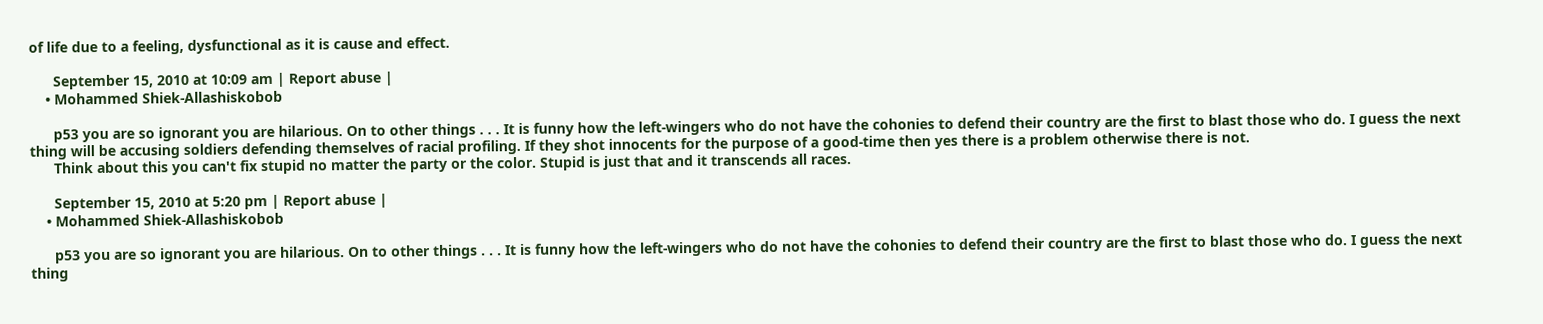of life due to a feeling, dysfunctional as it is cause and effect.

      September 15, 2010 at 10:09 am | Report abuse |
    • Mohammed Shiek-Allashiskobob

      p53 you are so ignorant you are hilarious. On to other things . . . It is funny how the left-wingers who do not have the cohonies to defend their country are the first to blast those who do. I guess the next thing will be accusing soldiers defending themselves of racial profiling. If they shot innocents for the purpose of a good-time then yes there is a problem otherwise there is not.
      Think about this you can't fix stupid no matter the party or the color. Stupid is just that and it transcends all races.

      September 15, 2010 at 5:20 pm | Report abuse |
    • Mohammed Shiek-Allashiskobob

      p53 you are so ignorant you are hilarious. On to other things . . . It is funny how the left-wingers who do not have the cohonies to defend their country are the first to blast those who do. I guess the next thing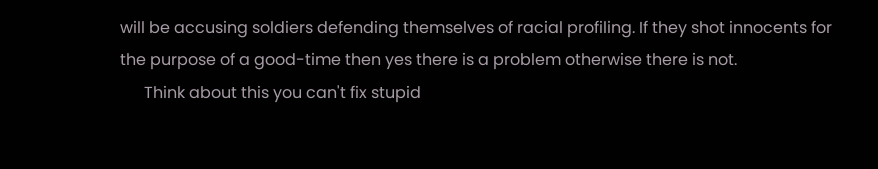will be accusing soldiers defending themselves of racial profiling. If they shot innocents for the purpose of a good-time then yes there is a problem otherwise there is not.
      Think about this you can't fix stupid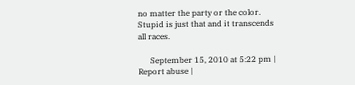no matter the party or the color. Stupid is just that and it transcends all races.

      September 15, 2010 at 5:22 pm | Report abuse |